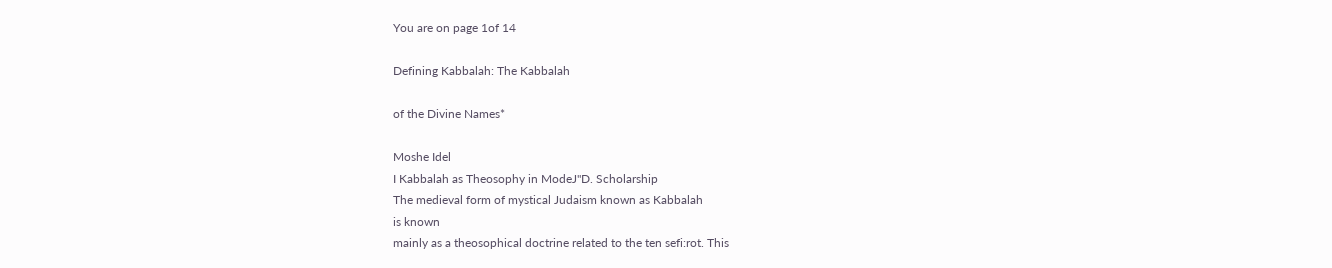You are on page 1of 14

Defining Kabbalah: The Kabbalah

of the Divine Names*

Moshe Idel
I Kabbalah as Theosophy in ModeJ"D. Scholarship
The medieval form of mystical Judaism known as Kabbalah
is known
mainly as a theosophical doctrine related to the ten sefi:rot. This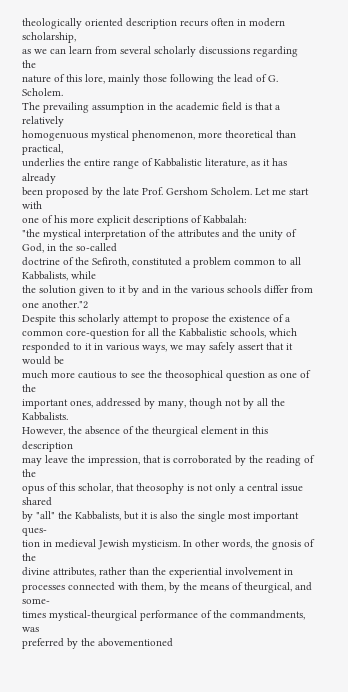theologically oriented description recurs often in modern scholarship,
as we can learn from several scholarly discussions regarding the
nature of this lore, mainly those following the lead of G. Scholem.
The prevailing assumption in the academic field is that a relatively
homogenuous mystical phenomenon, more theoretical than practical,
underlies the entire range of Kabbalistic literature, as it has already
been proposed by the late Prof. Gershom Scholem. Let me start with
one of his more explicit descriptions of Kabbalah:
"the mystical interpretation of the attributes and the unity of God, in the so-called
doctrine of the Sefiroth, constituted a problem common to all Kabbalists, while
the solution given to it by and in the various schools differ from one another."2
Despite this scholarly attempt to propose the existence of a
common core-question for all the Kabbalistic schools, which
responded to it in various ways, we may safely assert that it would be
much more cautious to see the theosophical question as one of the
important ones, addressed by many, though not by all the Kabbalists.
However, the absence of the theurgical element in this description
may leave the impression, that is corroborated by the reading of the
opus of this scholar, that theosophy is not only a central issue shared
by "all" the Kabbalists, but it is also the single most important ques-
tion in medieval Jewish mysticism. In other words, the gnosis of the
divine attributes, rather than the experiential involvement in
processes connected with them, by the means of theurgical, and some-
times mystical-theurgical performance of the commandments, was
preferred by the abovementioned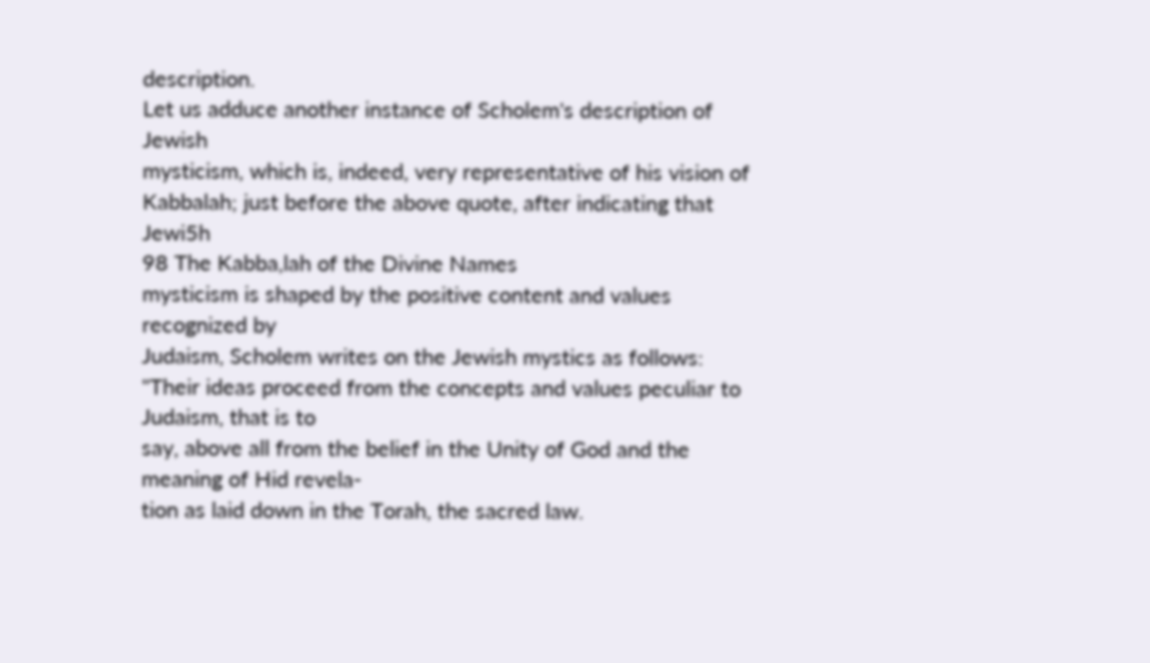description.
Let us adduce another instance of Scholem's description of Jewish
mysticism, which is, indeed, very representative of his vision of
Kabbalah; just before the above quote, after indicating that Jewi5h
98 The Kabba,lah of the Divine Names
mysticism is shaped by the positive content and values recognized by
Judaism, Scholem writes on the Jewish mystics as follows:
"Their ideas proceed from the concepts and values peculiar to Judaism, that is to
say, above all from the belief in the Unity of God and the meaning of Hid revela-
tion as laid down in the Torah, the sacred law.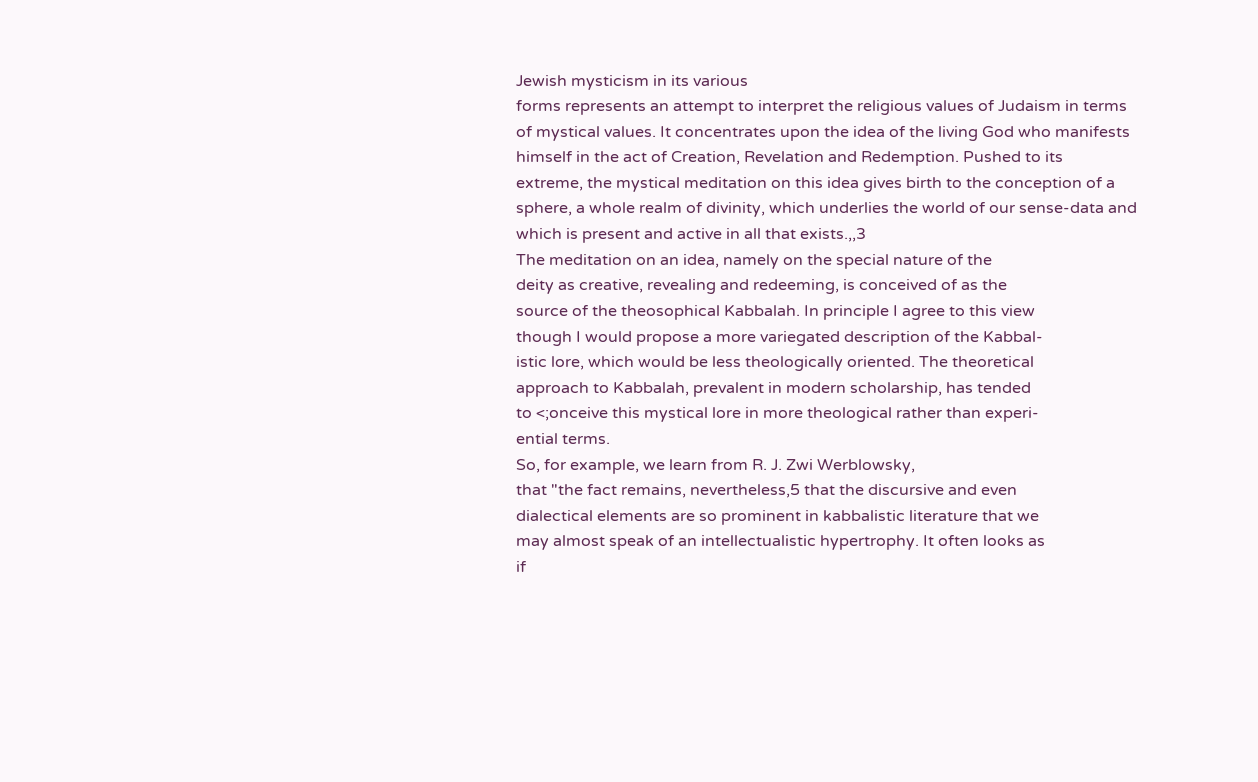Jewish mysticism in its various
forms represents an attempt to interpret the religious values of Judaism in terms
of mystical values. It concentrates upon the idea of the living God who manifests
himself in the act of Creation, Revelation and Redemption. Pushed to its
extreme, the mystical meditation on this idea gives birth to the conception of a
sphere, a whole realm of divinity, which underlies the world of our sense-data and
which is present and active in all that exists.,,3
The meditation on an idea, namely on the special nature of the
deity as creative, revealing and redeeming, is conceived of as the
source of the theosophical Kabbalah. In principle I agree to this view
though I would propose a more variegated description of the Kabbal-
istic lore, which would be less theologically oriented. The theoretical
approach to Kabbalah, prevalent in modern scholarship, has tended
to <;onceive this mystical lore in more theological rather than experi-
ential terms.
So, for example, we learn from R. J. Zwi Werblowsky,
that "the fact remains, nevertheless,5 that the discursive and even
dialectical elements are so prominent in kabbalistic literature that we
may almost speak of an intellectualistic hypertrophy. It often looks as
if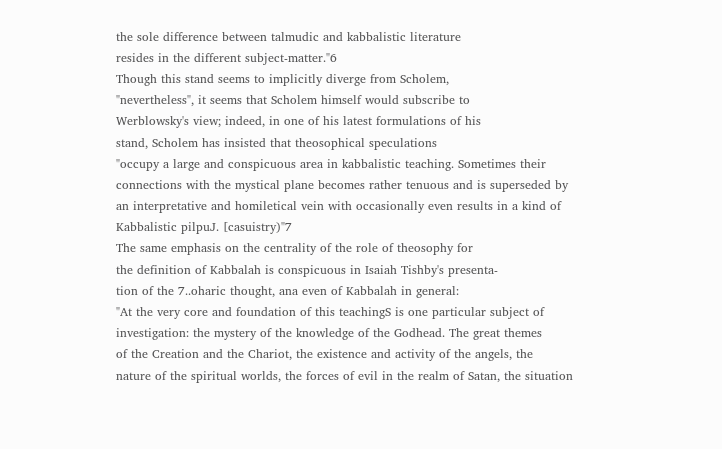the sole difference between talmudic and kabbalistic literature
resides in the different subject-matter."6
Though this stand seems to implicitly diverge from Scholem,
"nevertheless", it seems that Scholem himself would subscribe to
Werblowsky's view; indeed, in one of his latest formulations of his
stand, Scholem has insisted that theosophical speculations
"occupy a large and conspicuous area in kabbalistic teaching. Sometimes their
connections with the mystical plane becomes rather tenuous and is superseded by
an interpretative and homiletical vein with occasionally even results in a kind of
Kabbalistic pilpuJ. [casuistry)"7
The same emphasis on the centrality of the role of theosophy for
the definition of Kabbalah is conspicuous in Isaiah Tishby's presenta-
tion of the 7..oharic thought, ana even of Kabbalah in general:
"At the very core and foundation of this teachingS is one particular subject of
investigation: the mystery of the knowledge of the Godhead. The great themes
of the Creation and the Chariot, the existence and activity of the angels, the
nature of the spiritual worlds, the forces of evil in the realm of Satan, the situation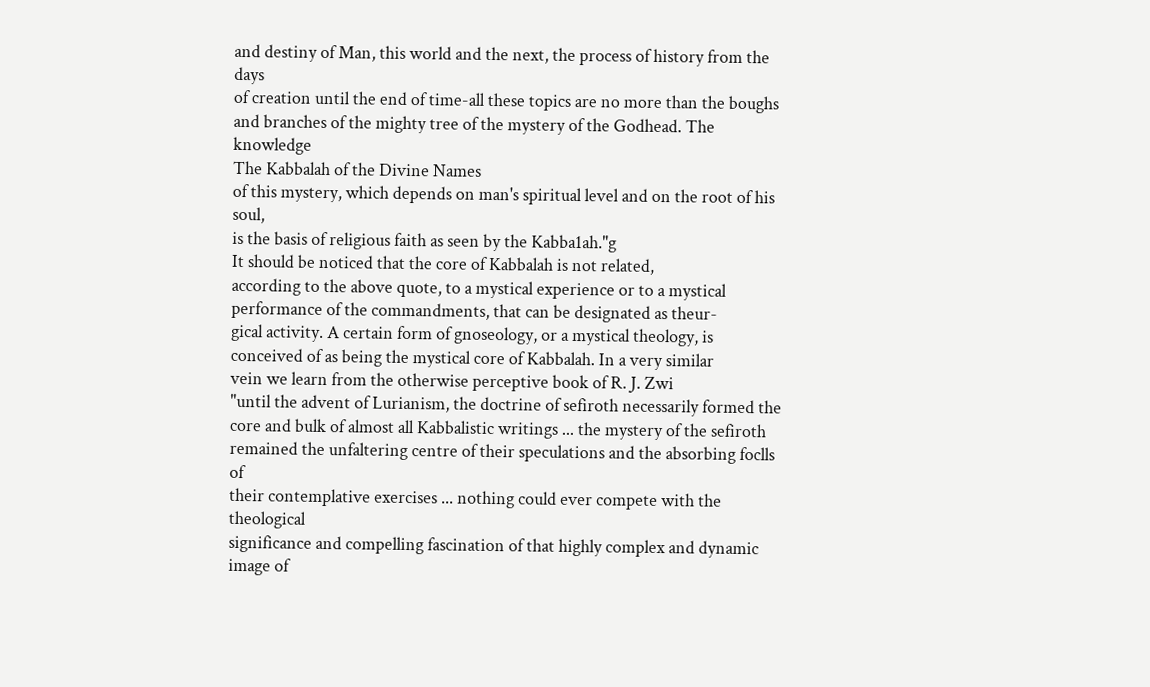and destiny of Man, this world and the next, the process of history from the days
of creation until the end of time-all these topics are no more than the boughs
and branches of the mighty tree of the mystery of the Godhead. The knowledge
The Kabbalah of the Divine Names
of this mystery, which depends on man's spiritual level and on the root of his soul,
is the basis of religious faith as seen by the Kabba1ah."g
It should be noticed that the core of Kabbalah is not related,
according to the above quote, to a mystical experience or to a mystical
performance of the commandments, that can be designated as theur-
gical activity. A certain form of gnoseology, or a mystical theology, is
conceived of as being the mystical core of Kabbalah. In a very similar
vein we learn from the otherwise perceptive book of R. J. Zwi
"until the advent of Lurianism, the doctrine of sefiroth necessarily formed the
core and bulk of almost all Kabbalistic writings ... the mystery of the sefiroth
remained the unfaltering centre of their speculations and the absorbing foclls of
their contemplative exercises ... nothing could ever compete with the theological
significance and compelling fascination of that highly complex and dynamic
image of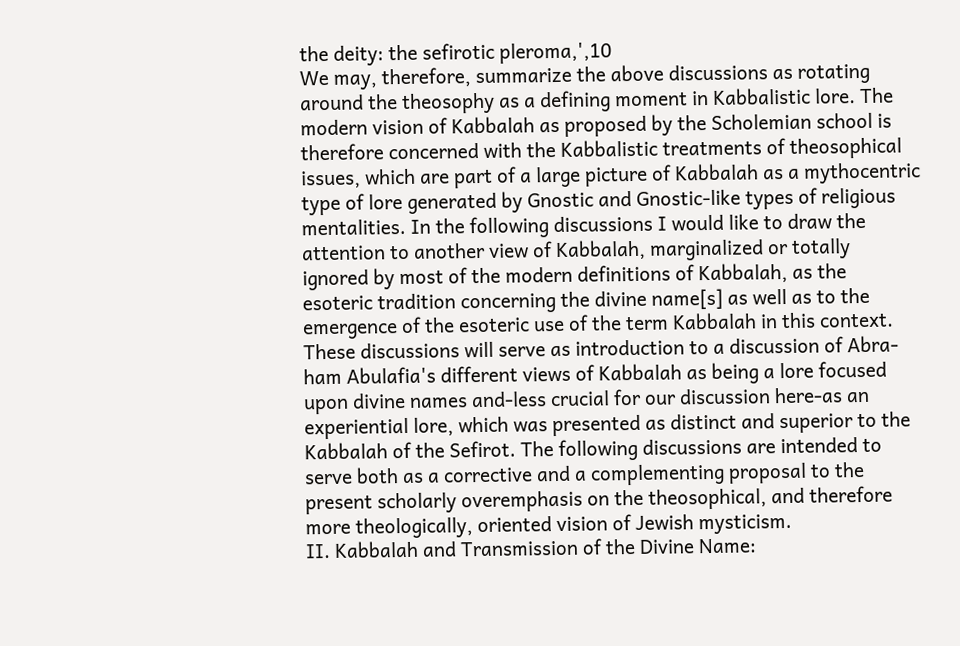the deity: the sefirotic pleroma,',10
We may, therefore, summarize the above discussions as rotating
around the theosophy as a defining moment in Kabbalistic lore. The
modern vision of Kabbalah as proposed by the Scholemian school is
therefore concerned with the Kabbalistic treatments of theosophical
issues, which are part of a large picture of Kabbalah as a mythocentric
type of lore generated by Gnostic and Gnostic-like types of religious
mentalities. In the following discussions I would like to draw the
attention to another view of Kabbalah, marginalized or totally
ignored by most of the modern definitions of Kabbalah, as the
esoteric tradition concerning the divine name[s] as well as to the
emergence of the esoteric use of the term Kabbalah in this context.
These discussions will serve as introduction to a discussion of Abra-
ham Abulafia's different views of Kabbalah as being a lore focused
upon divine names and-less crucial for our discussion here-as an
experiential lore, which was presented as distinct and superior to the
Kabbalah of the Sefirot. The following discussions are intended to
serve both as a corrective and a complementing proposal to the
present scholarly overemphasis on the theosophical, and therefore
more theologically, oriented vision of Jewish mysticism.
II. Kabbalah and Transmission of the Divine Name: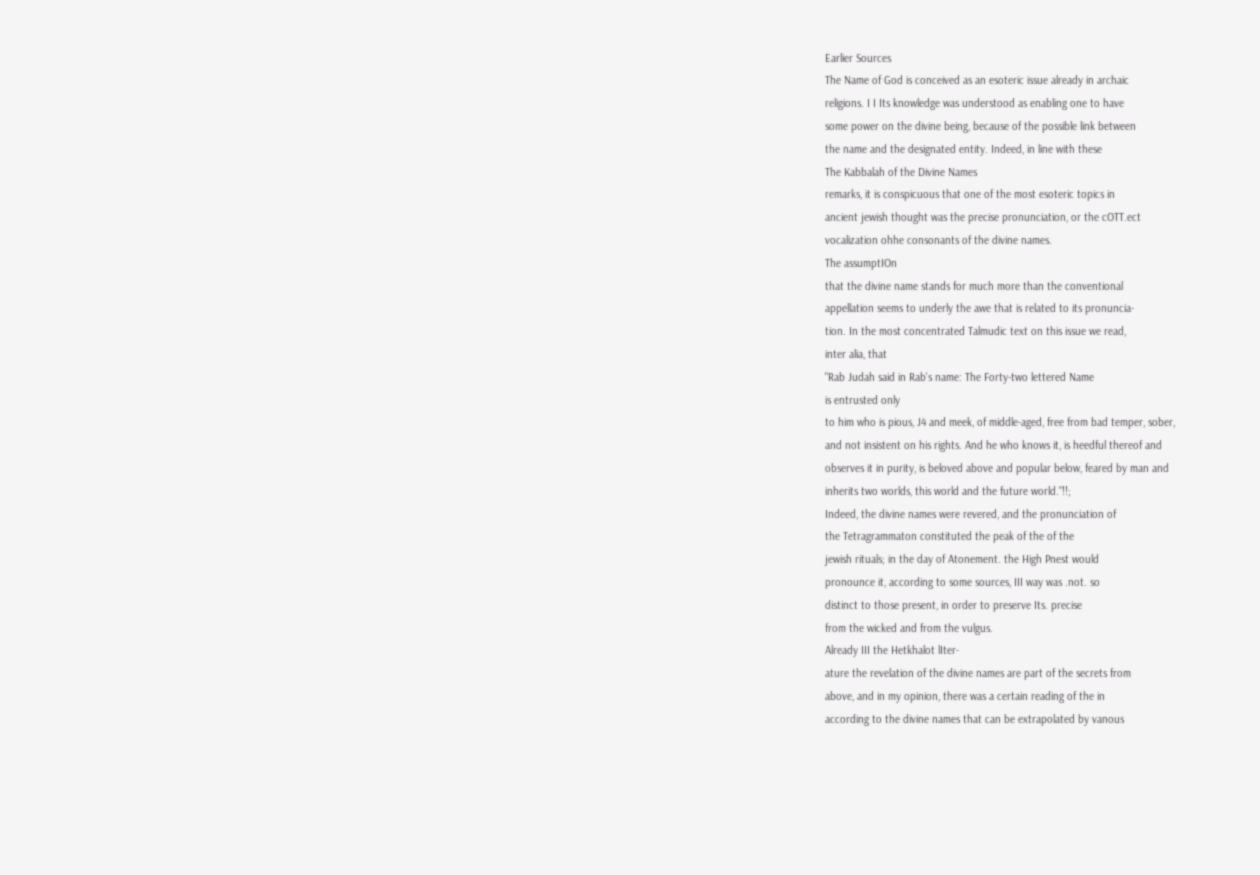Earlier Sources
The Name of God is conceived as an esoteric issue already in archaic
religions. I I Its knowledge was understood as enabling one to have
some power on the divine being, because of the possible link between
the name and the designated entity. Indeed, in line with these
The Kabbalah of the Divine Names
remarks, it is conspicuous that one of the most esoteric topics in
ancient jewish thought was the precise pronunciation, or the cOTT.ect
vocalization ohhe consonants of the divine names.
The assumptIOn
that the divine name stands for much more than the conventional
appellation seems to underly the awe that is related to its pronuncia-
tion. In the most concentrated Talmudic text on this issue we read,
inter alia, that
"Rab Judah said in Rab's name: The Forty-two lettered Name
is entrusted only
to him who is pious, J4 and meek, of middle-aged, free from bad temper, sober,
and not insistent on his rights. And he who knows it, is heedful thereof and
observes it in purity, is beloved above and popular below, feared by man and
inherits two worlds, this world and the future world."!!;
Indeed, the divine names were revered, and the pronunciation of
the Tetragrammaton constituted the peak of the of the
jewish rituals; in the day of Atonement. the High Pnest would
pronounce it, according to some sources, III way was .not. so
distinct to those present, in order to preserve Its. precise
from the wicked and from the vulgus.
Already III the Hetkhalot lIter-
ature the revelation of the divine names are part of the secrets from
above, and in my opinion, there was a certain reading of the in
according to the divine names that can be extrapolated by vanous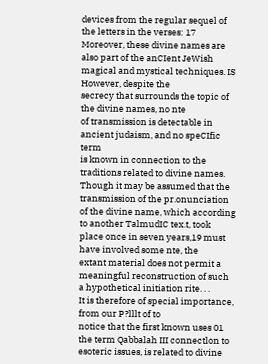devices from the regular sequel of the letters in the verses: 17
Moreover, these divine names are also part of the anCIent JeWish
magical and mystical techniques. IS However, despite the
secrecy that surrounds the topic of the divine names, no nte
of transmission is detectable in ancient judaism, and no speCIfic term
is known in connection to the traditions related to divine names.
Though it may be assumed that the transmission of the pr.onunciation
of the divine name, which according to another TalmudIC tex.t, took
place once in seven years,19 must have involved some nte, the
extant material does not permit a meaningful reconstruction of such
a hypothetical initiation rite. . .
It is therefore of special importance, from our P?lllt of to
notice that the first known uses 01 the term Qabbalah III connectlon to
esoteric issues, is related to divine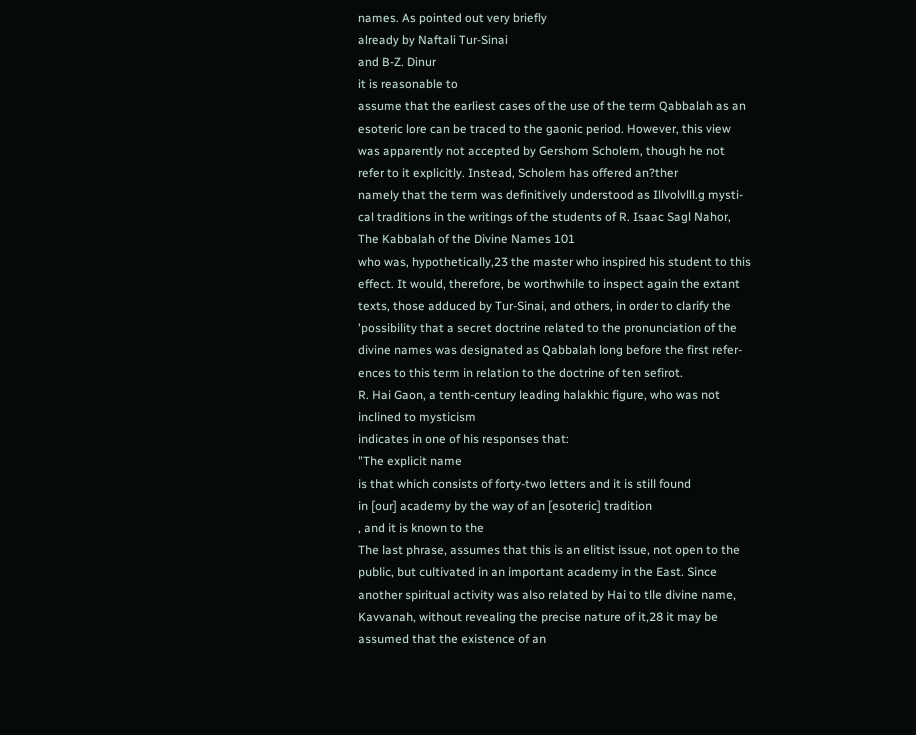names. As pointed out very briefly
already by Naftali Tur-Sinai
and B-Z. Dinur
it is reasonable to
assume that the earliest cases of the use of the term Qabbalah as an
esoteric lore can be traced to the gaonic period. However, this view
was apparently not accepted by Gershom Scholem, though he not
refer to it explicitly. Instead, Scholem has offered an?ther
namely that the term was definitively understood as Illvolvlll.g mysti-
cal traditions in the writings of the students of R. Isaac Sagl Nahor,
The Kabbalah of the Divine Names 101
who was, hypothetically,23 the master who inspired his student to this
effect. It would, therefore, be worthwhile to inspect again the extant
texts, those adduced by Tur-Sinai, and others, in order to clarify the
'possibility that a secret doctrine related to the pronunciation of the
divine names was designated as Qabbalah long before the first refer-
ences to this term in relation to the doctrine of ten sefirot.
R. Hai Gaon, a tenth-century leading halakhic figure, who was not
inclined to mysticism
indicates in one of his responses that:
"The explicit name
is that which consists of forty-two letters and it is still found
in [our] academy by the way of an [esoteric] tradition
, and it is known to the
The last phrase, assumes that this is an elitist issue, not open to the
public, but cultivated in an important academy in the East. Since
another spiritual activity was also related by Hai to tlle divine name,
Kavvanah, without revealing the precise nature of it,28 it may be
assumed that the existence of an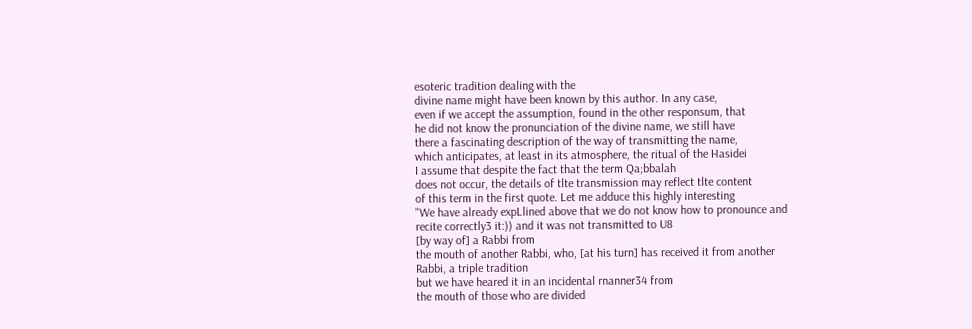esoteric tradition dealing with the
divine name might have been known by this author. In any case,
even if we accept the assumption, found in the other responsum, that
he did not know the pronunciation of the divine name, we still have
there a fascinating description of the way of transmitting the name,
which anticipates, at least in its atmosphere, the ritual of the Hasidei
I assume that despite the fact that the term Qa;bbalah
does not occur, the details of tlte transmission may reflect tlte content
of this term in the first quote. Let me adduce this highly interesting
"We have already expLlined above that we do not know how to pronounce and
recite correctly3 it:)) and it was not transmitted to U8
[by way of] a Rabbi from
the mouth of another Rabbi, who, [at his turn] has received it from another
Rabbi, a triple tradition
but we have heared it in an incidental rnanner34 from
the mouth of those who are divided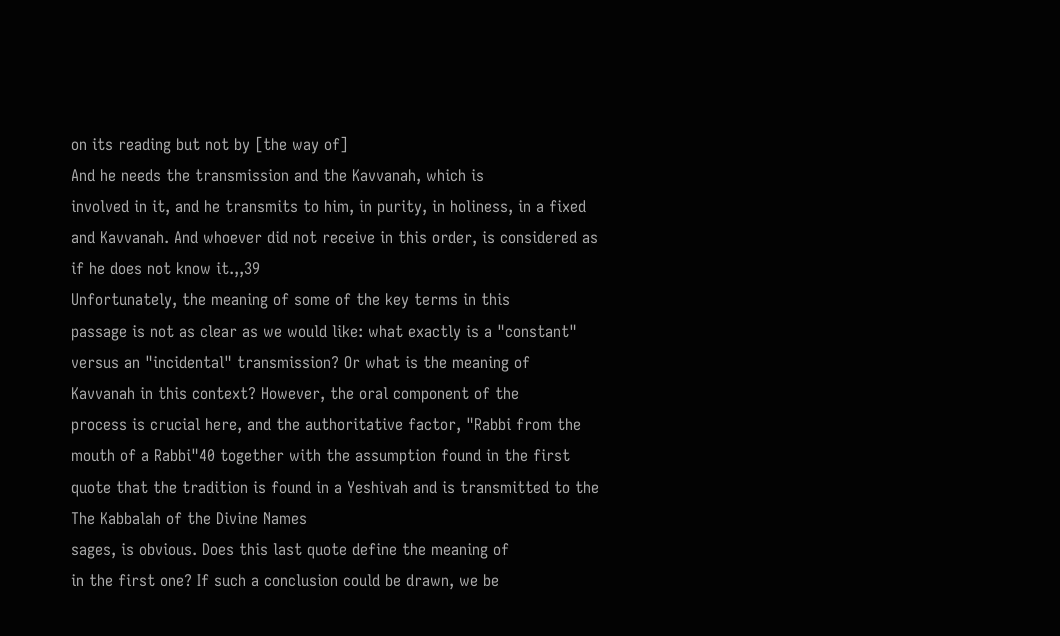on its reading but not by [the way of]
And he needs the transmission and the Kavvanah, which is
involved in it, and he transmits to him, in purity, in holiness, in a fixed
and Kavvanah. And whoever did not receive in this order, is considered as
if he does not know it.,,39
Unfortunately, the meaning of some of the key terms in this
passage is not as clear as we would like: what exactly is a "constant"
versus an "incidental" transmission? Or what is the meaning of
Kavvanah in this context? However, the oral component of the
process is crucial here, and the authoritative factor, "Rabbi from the
mouth of a Rabbi"40 together with the assumption found in the first
quote that the tradition is found in a Yeshivah and is transmitted to the
The Kabbalah of the Divine Names
sages, is obvious. Does this last quote define the meaning of
in the first one? If such a conclusion could be drawn, we be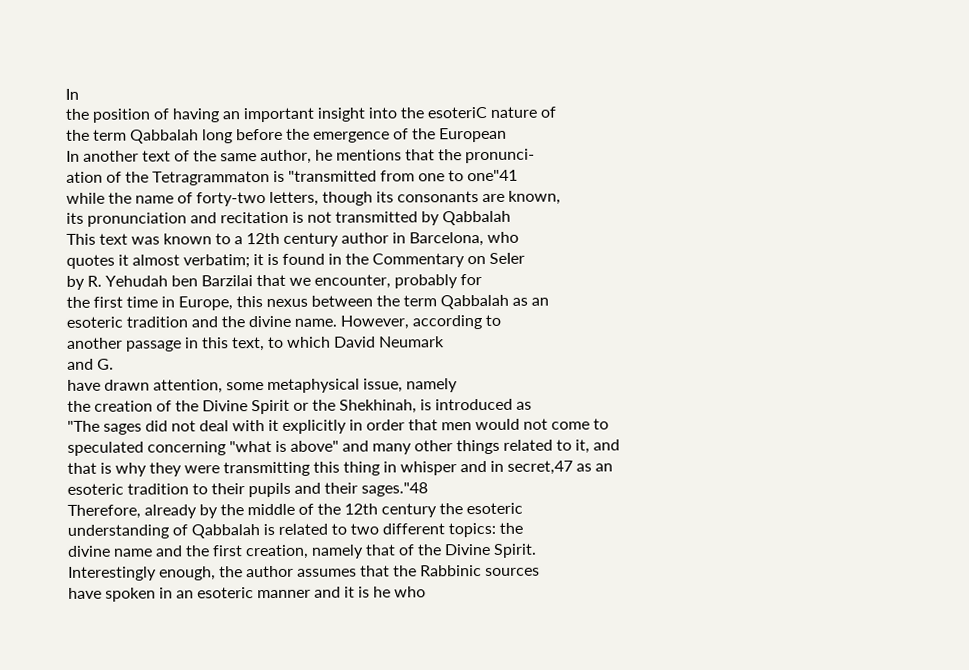In
the position of having an important insight into the esoteriC nature of
the term Qabbalah long before the emergence of the European
In another text of the same author, he mentions that the pronunci-
ation of the Tetragrammaton is "transmitted from one to one"41
while the name of forty-two letters, though its consonants are known,
its pronunciation and recitation is not transmitted by Qabbalah
This text was known to a 12th century author in Barcelona, who
quotes it almost verbatim; it is found in the Commentary on SeIer
by R. Yehudah ben Barzilai that we encounter, probably for
the first time in Europe, this nexus between the term Qabbalah as an
esoteric tradition and the divine name. However, according to
another passage in this text, to which David Neumark
and G.
have drawn attention, some metaphysical issue, namely
the creation of the Divine Spirit or the Shekhinah, is introduced as
"The sages did not deal with it explicitly in order that men would not come to
speculated concerning "what is above" and many other things related to it, and
that is why they were transmitting this thing in whisper and in secret,47 as an
esoteric tradition to their pupils and their sages."48
Therefore, already by the middle of the 12th century the esoteric
understanding of Qabbalah is related to two different topics: the
divine name and the first creation, namely that of the Divine Spirit.
Interestingly enough, the author assumes that the Rabbinic sources
have spoken in an esoteric manner and it is he who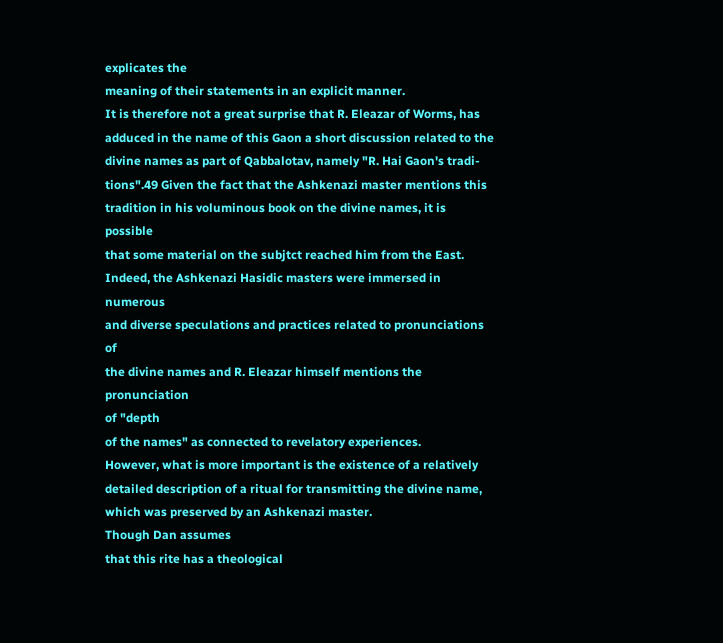explicates the
meaning of their statements in an explicit manner.
It is therefore not a great surprise that R. Eleazar of Worms, has
adduced in the name of this Gaon a short discussion related to the
divine names as part of Qabbalotav, namely "R. Hai Gaon's tradi-
tions".49 Given the fact that the Ashkenazi master mentions this
tradition in his voluminous book on the divine names, it is possible
that some material on the subjtct reached him from the East.
Indeed, the Ashkenazi Hasidic masters were immersed in numerous
and diverse speculations and practices related to pronunciations of
the divine names and R. Eleazar himself mentions the pronunciation
of "depth
of the names" as connected to revelatory experiences.
However, what is more important is the existence of a relatively
detailed description of a ritual for transmitting the divine name,
which was preserved by an Ashkenazi master.
Though Dan assumes
that this rite has a theological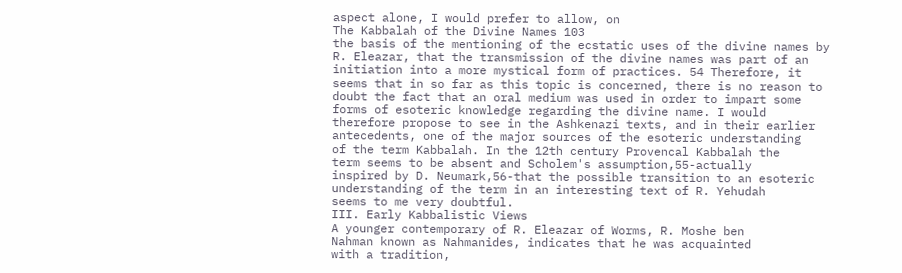aspect alone, I would prefer to allow, on
The Kabbalah of the Divine Names 103
the basis of the mentioning of the ecstatic uses of the divine names by
R. Eleazar, that the transmission of the divine names was part of an
initiation into a more mystical form of practices. 54 Therefore, it
seems that in so far as this topic is concerned, there is no reason to
doubt the fact that an oral medium was used in order to impart some
forms of esoteric knowledge regarding the divine name. I would
therefore propose to see in the Ashkenazi texts, and in their earlier
antecedents, one of the major sources of the esoteric understanding
of the term Kabbalah. In the 12th century Provencal Kabbalah the
term seems to be absent and Scholem's assumption,55-actually
inspired by D. Neumark,56-that the possible transition to an esoteric
understanding of the term in an interesting text of R. Yehudah
seems to me very doubtful.
III. Early Kabbalistic Views
A younger contemporary of R. Eleazar of Worms, R. Moshe ben
Nahman known as Nahmanides, indicates that he was acquainted
with a tradition,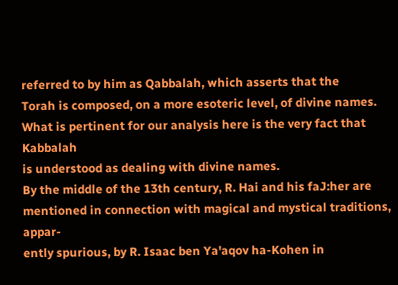referred to by him as Qabbalah, which asserts that the
Torah is composed, on a more esoteric level, of divine names.
What is pertinent for our analysis here is the very fact that Kabbalah
is understood as dealing with divine names.
By the middle of the 13th century, R. Hai and his faJ:her are
mentioned in connection with magical and mystical traditions, appar-
ently spurious, by R. Isaac ben Ya'aqov ha-Kohen in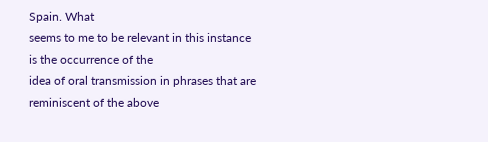Spain. What
seems to me to be relevant in this instance is the occurrence of the
idea of oral transmission in phrases that are reminiscent of the above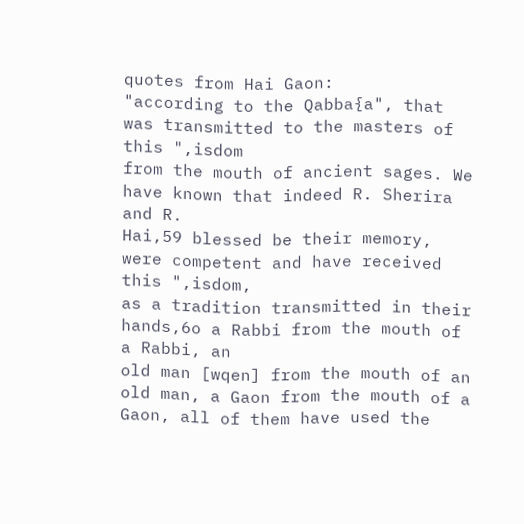quotes from Hai Gaon:
"according to the Qabba{a", that was transmitted to the masters of this ",isdom
from the mouth of ancient sages. We have known that indeed R. Sherira and R.
Hai,59 blessed be their memory, were competent and have received this ",isdom,
as a tradition transmitted in their hands,6o a Rabbi from the mouth of a Rabbi, an
old man [wqen] from the mouth of an old man, a Gaon from the mouth of a
Gaon, all of them have used the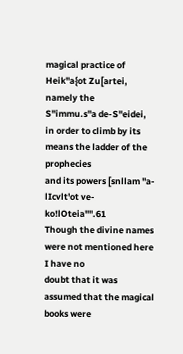magical practice of Heik"a{ot Zu[artei, namely the
S"immu.s"a de-S"eidei, in order to climb by its means the ladder of the prophecies
and its powers [snllam "a-lIcvlt'ot ve-ko!lOteia"".61
Though the divine names were not mentioned here I have no
doubt that it was assumed that the magical books were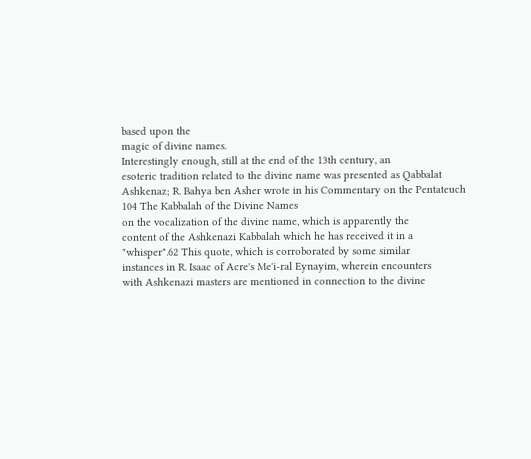based upon the
magic of divine names.
Interestingly enough, still at the end of the 13th century, an
esoteric tradition related to the divine name was presented as Qabbalat
Ashkenaz; R. Bahya ben Asher wrote in his Commentary on the Pentateuch
104 The Kabbalah of the Divine Names
on the vocalization of the divine name, which is apparently the
content of the Ashkenazi Kabbalah which he has received it in a
"whisper".62 This quote, which is corroborated by some similar
instances in R. Isaac of Acre's Me'i-ral Eynayim, wherein encounters
with Ashkenazi masters are mentioned in connection to the divine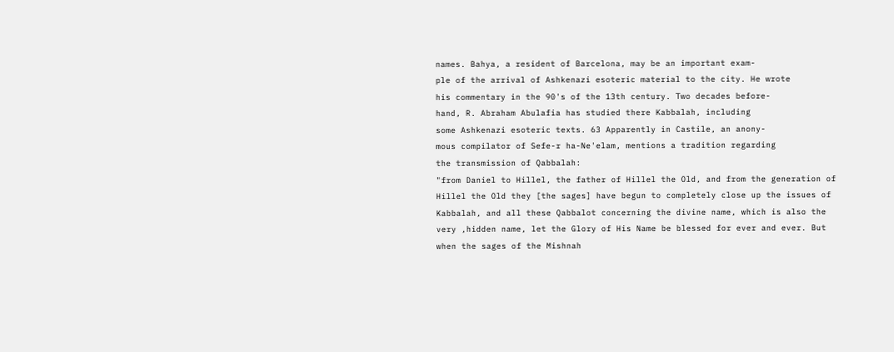names. Bahya, a resident of Barcelona, may be an important exam-
ple of the arrival of Ashkenazi esoteric material to the city. He wrote
his commentary in the 90's of the 13th century. Two decades before-
hand, R. Abraham Abulafia has studied there Kabbalah, including
some Ashkenazi esoteric texts. 63 Apparently in Castile, an anony-
mous compilator of Sefe-r ha-Ne'elam, mentions a tradition regarding
the transmission of Qabbalah:
"from Daniel to Hillel, the father of Hillel the Old, and from the generation of
Hillel the Old they [the sages] have begun to completely close up the issues of
Kabbalah, and all these Qabbalot concerning the divine name, which is also the
very ,hidden name, let the Glory of His Name be blessed for ever and ever. But
when the sages of the Mishnah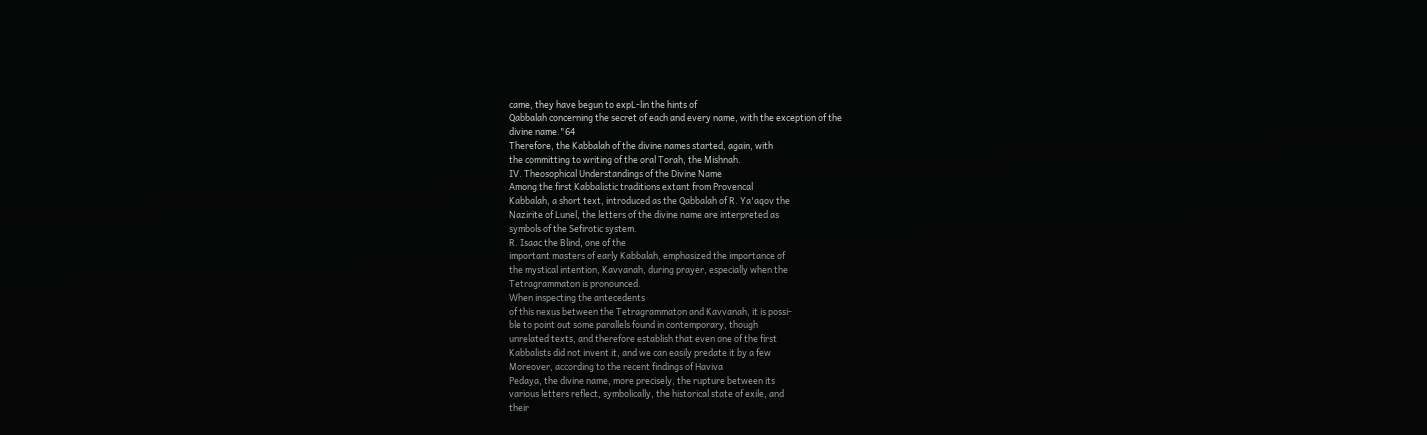came, they have begun to expL-lin the hints of
Qabbalah concerning the secret of each and every name, with the exception of the
divine name."64
Therefore, the Kabbalah of the divine names started, again, with
the committing to writing of the oral Torah, the Mishnah.
IV. Theosophical Understandings of the Divine Name
Among the first Kabbalistic traditions extant from Provencal
Kabbalah, a short text, introduced as the Qabbalah of R. Ya'aqov the
Nazirite of Lunel, the letters of the divine name are interpreted as
symbols of the Sefirotic system.
R. Isaac the Blind, one of the
important masters of early Kabbalah, emphasized the importance of
the mystical intention, Kavvanah, during prayer, especially when the
Tetragrammaton is pronounced.
When inspecting the antecedents
of this nexus between the Tetragrammaton and Kavvanah, it is possi-
ble to point out some parallels found in contemporary, though
unrelated texts, and therefore establish that even one of the first
Kabbalists did not invent it, and we can easily predate it by a few
Moreover, according to the recent findings of Haviva
Pedaya, the divine name, more precisely, the rupture between its
various letters reflect, symbolically, the historical state of exile, and
their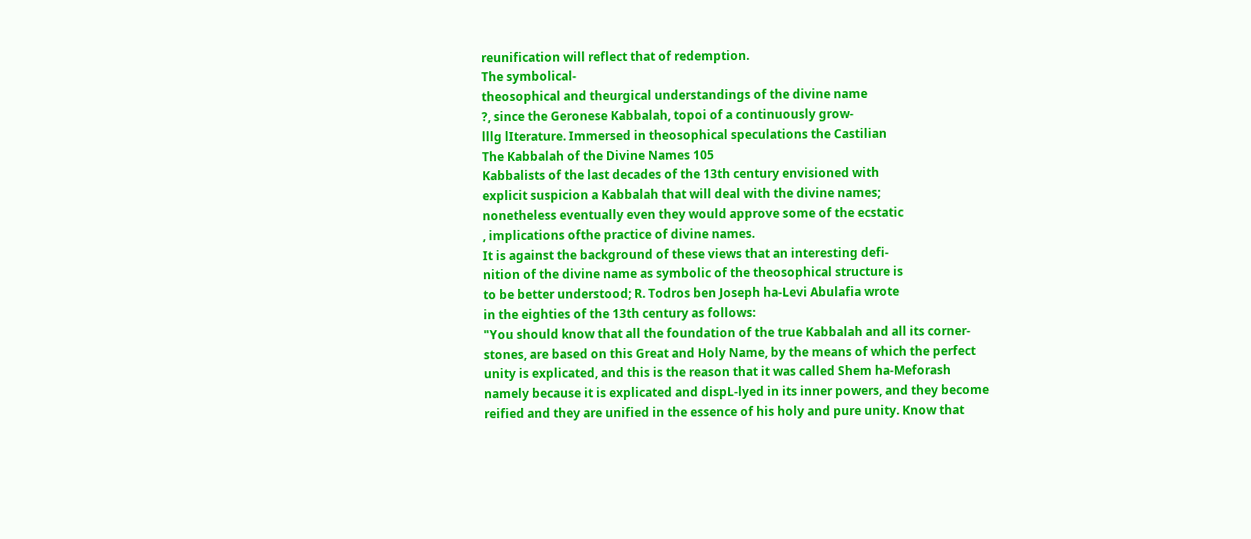reunification will reflect that of redemption.
The symbolical-
theosophical and theurgical understandings of the divine name
?, since the Geronese Kabbalah, topoi of a continuously grow-
lllg lIterature. Immersed in theosophical speculations the Castilian
The Kabbalah of the Divine Names 105
Kabbalists of the last decades of the 13th century envisioned with
explicit suspicion a Kabbalah that will deal with the divine names;
nonetheless eventually even they would approve some of the ecstatic
, implications ofthe practice of divine names.
It is against the background of these views that an interesting defi-
nition of the divine name as symbolic of the theosophical structure is
to be better understood; R. Todros ben Joseph ha-Levi Abulafia wrote
in the eighties of the 13th century as follows:
"You should know that all the foundation of the true Kabbalah and all its corner-
stones, are based on this Great and Holy Name, by the means of which the perfect
unity is explicated, and this is the reason that it was called Shem ha-Meforash
namely because it is explicated and dispL-lyed in its inner powers, and they become
reified and they are unified in the essence of his holy and pure unity. Know that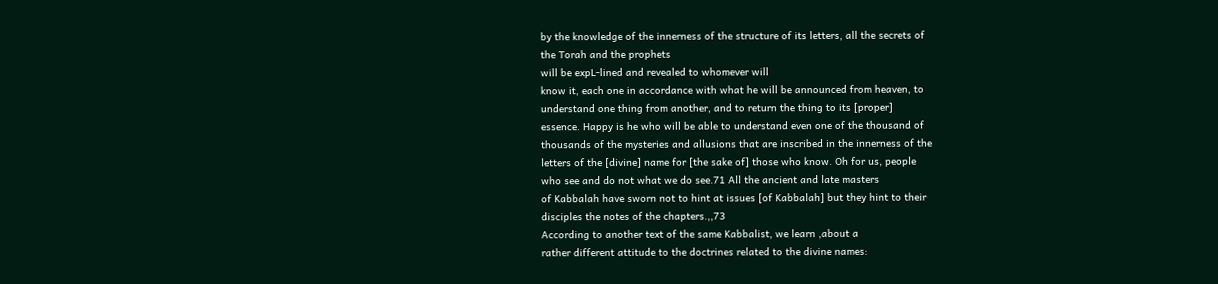by the knowledge of the innerness of the structure of its letters, all the secrets of
the Torah and the prophets
will be expL-lined and revealed to whomever will
know it, each one in accordance with what he will be announced from heaven, to
understand one thing from another, and to return the thing to its [proper]
essence. Happy is he who will be able to understand even one of the thousand of
thousands of the mysteries and allusions that are inscribed in the innerness of the
letters of the [divine] name for [the sake of] those who know. Oh for us, people
who see and do not what we do see.71 All the ancient and late masters
of Kabbalah have sworn not to hint at issues [of Kabbalah] but they hint to their
disciples the notes of the chapters.,,73
According to another text of the same Kabbalist, we learn ,about a
rather different attitude to the doctrines related to the divine names: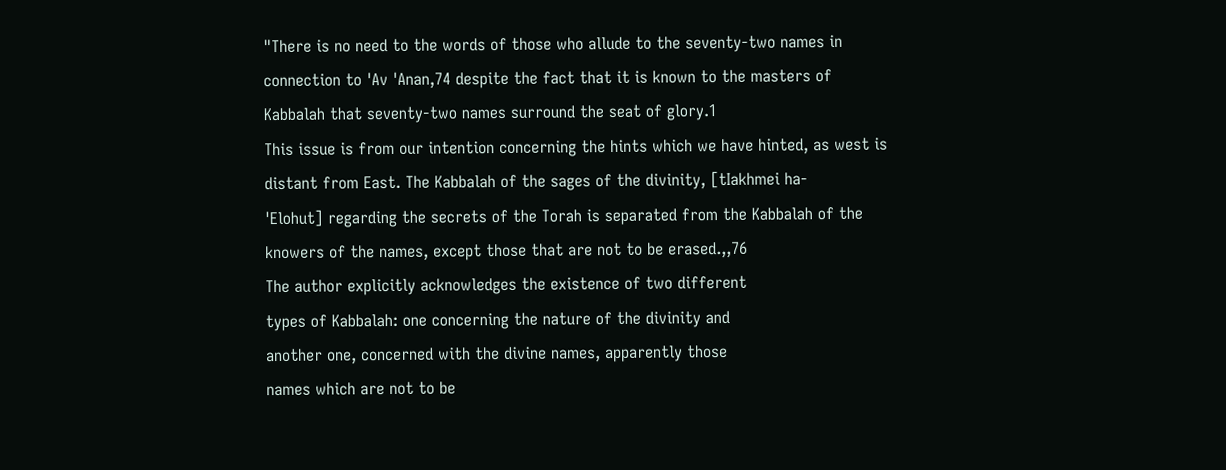"There is no need to the words of those who allude to the seventy-two names in
connection to 'Av 'Anan,74 despite the fact that it is known to the masters of
Kabbalah that seventy-two names surround the seat of glory.1
This issue is from our intention concerning the hints which we have hinted, as west is
distant from East. The Kabbalah of the sages of the divinity, [tIakhmei ha-
'Elohut] regarding the secrets of the Torah is separated from the Kabbalah of the
knowers of the names, except those that are not to be erased.,,76
The author explicitly acknowledges the existence of two different
types of Kabbalah: one concerning the nature of the divinity and
another one, concerned with the divine names, apparently those
names which are not to be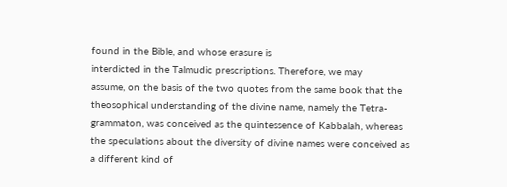found in the Bible, and whose erasure is
interdicted in the Talmudic prescriptions. Therefore, we may
assume, on the basis of the two quotes from the same book that the
theosophical understanding of the divine name, namely the Tetra-
grammaton, was conceived as the quintessence of Kabbalah, whereas
the speculations about the diversity of divine names were conceived as
a different kind of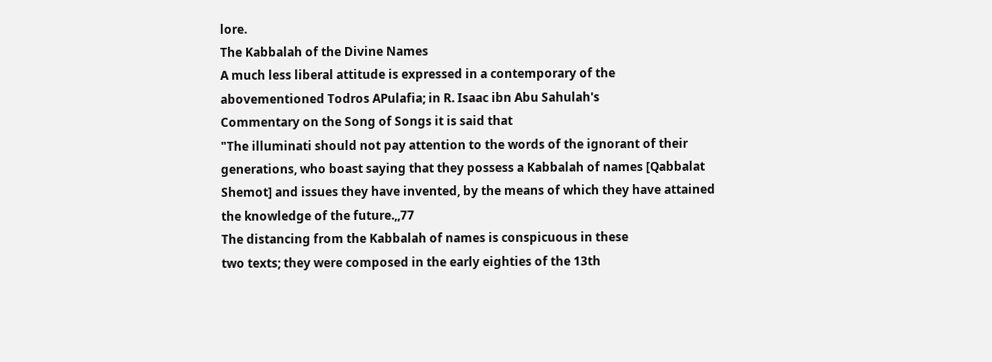lore.
The Kabbalah of the Divine Names
A much less liberal attitude is expressed in a contemporary of the
abovementioned Todros APulafia; in R. Isaac ibn Abu Sahulah's
Commentary on the Song of Songs it is said that
"The illuminati should not pay attention to the words of the ignorant of their
generations, who boast saying that they possess a Kabbalah of names [Qabbalat
Shemot] and issues they have invented, by the means of which they have attained
the knowledge of the future.,,77
The distancing from the Kabbalah of names is conspicuous in these
two texts; they were composed in the early eighties of the 13th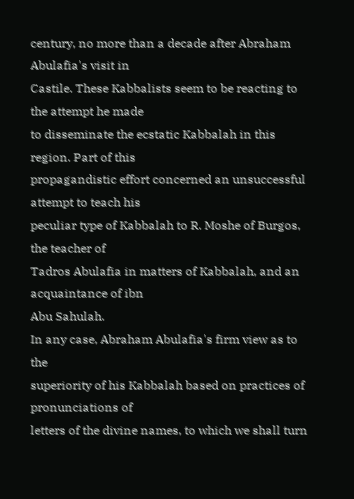century, no more than a decade after Abraham Abulafia's visit in
Castile. These Kabbalists seem to be reacting to the attempt he made
to disseminate the ecstatic Kabbalah in this region. Part of this
propagandistic effort concerned an unsuccessful attempt to teach his
peculiar type of Kabbalah to R. Moshe of Burgos, the teacher of
Tadros Abulafia in matters of Kabbalah, and an acquaintance of ibn
Abu Sahulah.
In any case, Abraham Abulafia's firm view as to the
superiority of his Kabbalah based on practices of pronunciations of
letters of the divine names, to which we shall turn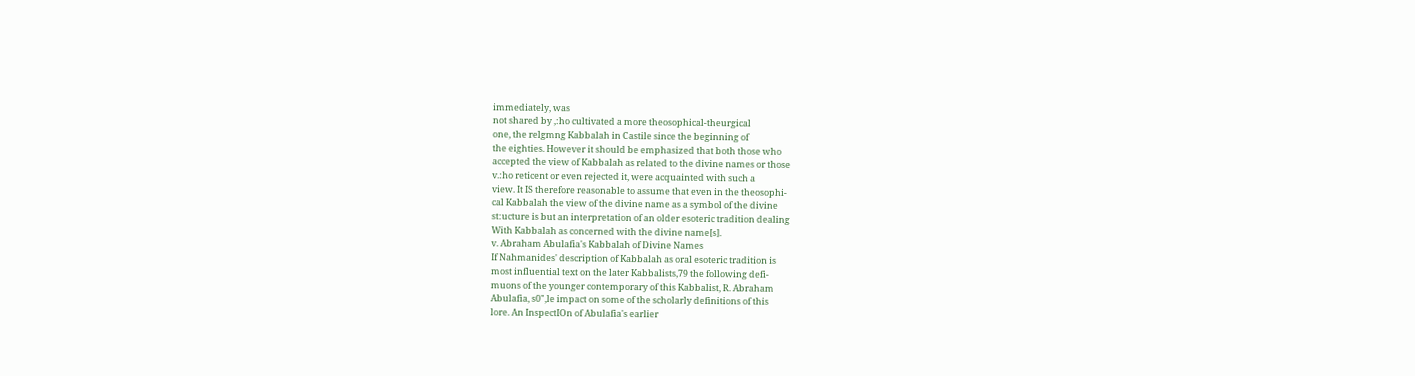immediately, was
not shared by ,:ho cultivated a more theosophical-theurgical
one, the relgmng Kabbalah in Castile since the beginning of
the eighties. However it should be emphasized that both those who
accepted the view of Kabbalah as related to the divine names or those
v.:ho reticent or even rejected it, were acquainted with such a
view. It IS therefore reasonable to assume that even in the theosophi-
cal Kabbalah the view of the divine name as a symbol of the divine
st:ucture is but an interpretation of an older esoteric tradition dealing
With Kabbalah as concerned with the divine name[s].
v. Abraham Abulafia's Kabbalah of Divine Names
If Nahmanides' description of Kabbalah as oral esoteric tradition is
most influential text on the later Kabbalists,79 the following defi-
muons of the younger contemporary of this Kabbalist, R. Abraham
Abulafia, s0",le impact on some of the scholarly definitions of this
lore. An InspectIOn of Abulafia's earlier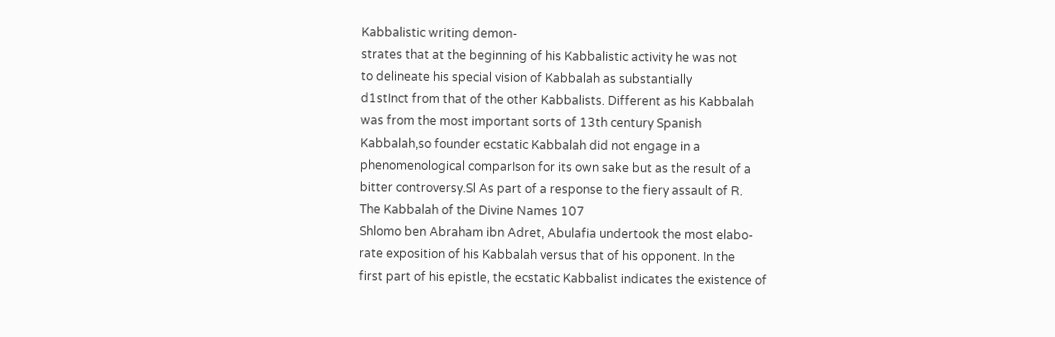Kabbalistic writing demon-
strates that at the beginning of his Kabbalistic activity he was not
to delineate his special vision of Kabbalah as substantially
d1stInct from that of the other Kabbalists. Different as his Kabbalah
was from the most important sorts of 13th century Spanish
Kabbalah,so founder ecstatic Kabbalah did not engage in a
phenomenological comparIson for its own sake but as the result of a
bitter controversy.Sl As part of a response to the fiery assault of R.
The Kabbalah of the Divine Names 107
Shlomo ben Abraham ibn Adret, Abulafia undertook the most elabo-
rate exposition of his Kabbalah versus that of his opponent. In the
first part of his epistle, the ecstatic Kabbalist indicates the existence of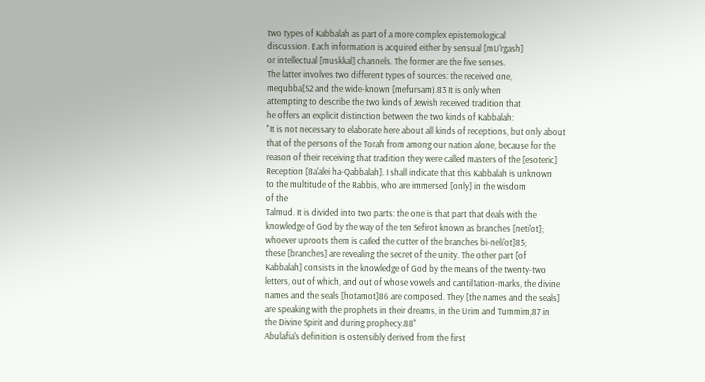two types of Kabbalah as part of a more complex epistemological
discussion. Each information is acquired either by sensual [mU'rgash]
or intellectual [muskkal] channels. The former are the five senses.
The latter involves two different types of sources: the received one,
mequbba[S2 and the wide-known [mefursam).83 It is only when
attempting to describe the two kinds of Jewish received tradition that
he offers an explicit distinction between the two kinds of Kabbalah:
"It is not necessary to elaborate here about all kinds of receptions, but only about
that of the persons of the Torah from among our nation alone, because for the
reason of their receiving that tradition they were called masters of the [esoteric]
Reception [8a'alei ha-Qabbalah]. I shall indicate that this Kabbalah is unknown
to the multitude of the Rabbis, who are immersed [only] in the wisdom
of the
Talmud. It is divided into two parts: the one is that part that deals with the
knowledge of God by the way of the ten Sefirot known as branches [neti'ot];
whoever uproots them is caIled the cutter of the branches bi-neli'ot]85;
these [branches] are revealing the secret of the unity. The other part [of
Kabbalah] consists in the knowledge of God by the means of the twenty-two
letters, out of which, and out of whose vowels and cantil1ation-marks, the divine
names and the seals [hotamot]86 are composed. They [the names and the seals]
are speaking with the prophets in their dreams, in the Urim and Tummim,87 in
the Divine Spirit and during prophecy.88"
Abulafia's definition is ostensibly derived from the first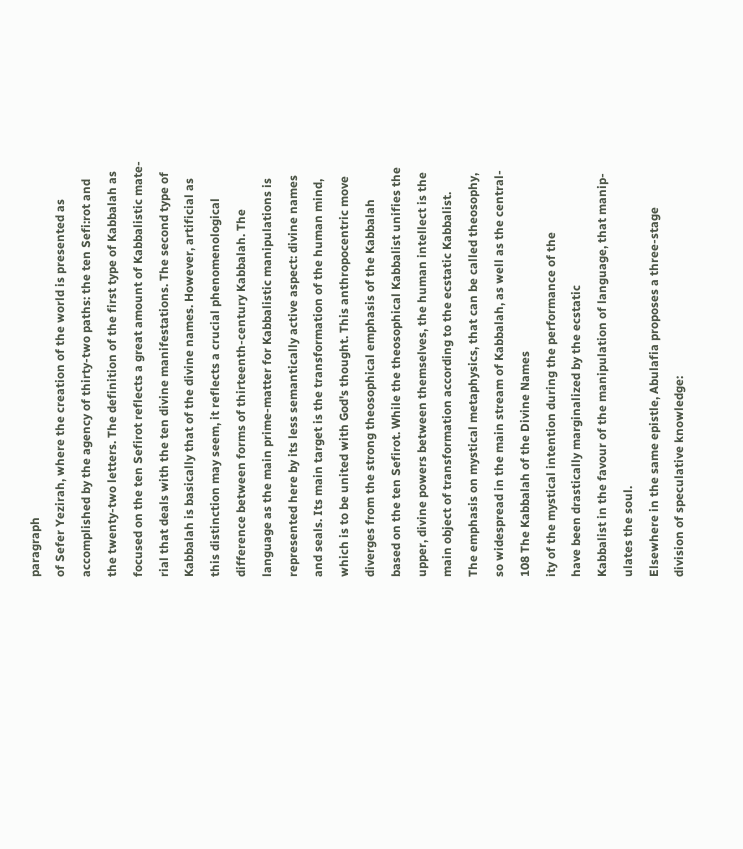paragraph
of Sefer Yezirah, where the creation of the world is presented as
accomplished by the agency of thirty-two paths: the ten Sefi:rot and
the twenty-two letters. The definition of the first type of Kabbalah as
focused on the ten Sefirot reflects a great amount of Kabbalistic mate-
rial that deals with the ten divine manifestations. The second type of
Kabbalah is basically that of the divine names. However, artificial as
this distinction may seem, it reflects a crucial phenomenological
difference between forms of thirteenth-century Kabbalah. The
language as the main prime-matter for Kabbalistic manipulations is
represented here by its less semantically active aspect: divine names
and seals. Its main target is the transformation of the human mind,
which is to be united with God's thought. This anthropocentric move
diverges from the strong theosophical emphasis of the Kabbalah
based on the ten Sefirot. While the theosophical Kabbalist unifies the
upper, divine powers between themselves, the human intellect is the
main object of transformation according to the ecstatic Kabbalist.
The emphasis on mystical metaphysics, that can be called theosophy,
so widespread in the main stream of Kabbalah, as well as the central-
108 The Kabbalah of the Divine Names
ity of the mystical intention during the performance of the
have been drastically marginalized by the ecstatic
Kabbalist in the favour of the manipulation of language, that manip-
ulates the soul.
Elsewhere in the same epistle, Abulafia proposes a three-stage
division of speculative knowledge: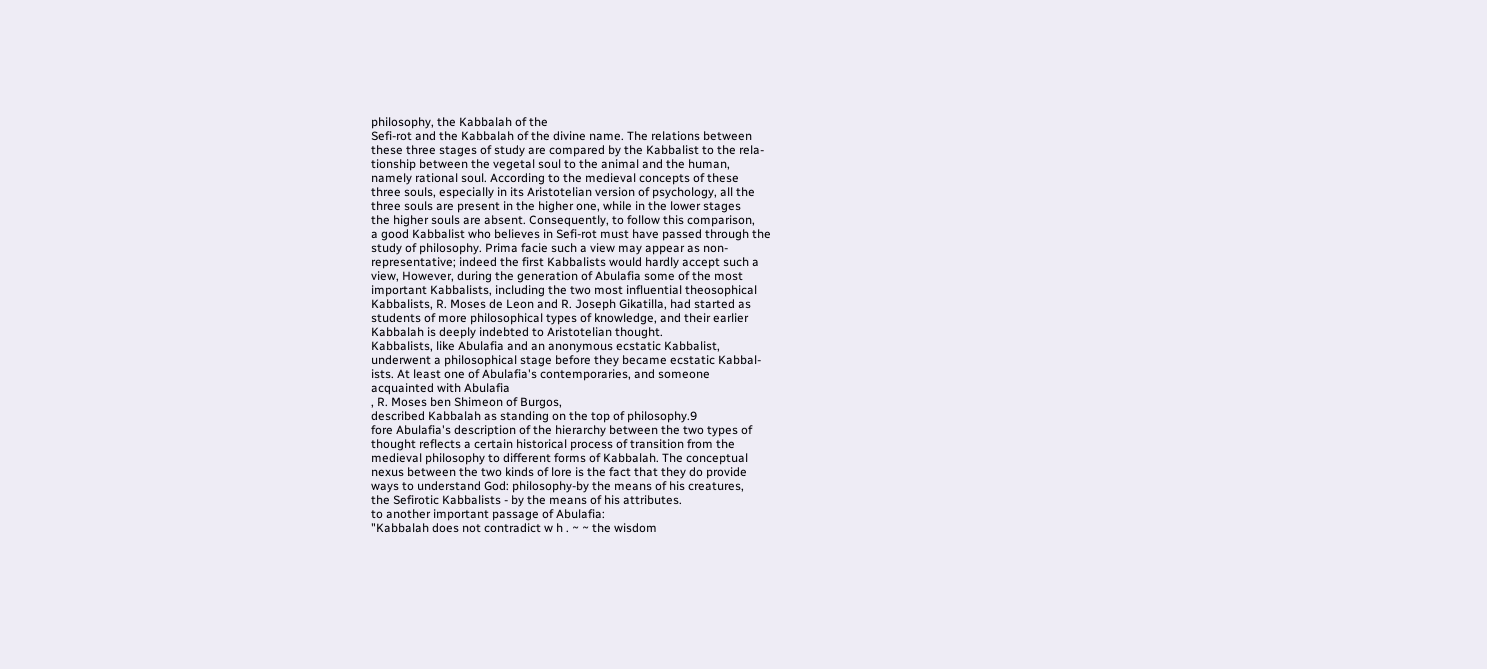philosophy, the Kabbalah of the
Sefi-rot and the Kabbalah of the divine name. The relations between
these three stages of study are compared by the Kabbalist to the rela-
tionship between the vegetal soul to the animal and the human,
namely rational soul. According to the medieval concepts of these
three souls, especially in its Aristotelian version of psychology, all the
three souls are present in the higher one, while in the lower stages
the higher souls are absent. Consequently, to follow this comparison,
a good Kabbalist who believes in Sefi-rot must have passed through the
study of philosophy. Prima facie such a view may appear as non-
representative; indeed the first Kabbalists would hardly accept such a
view, However, during the generation of Abulafia some of the most
important Kabbalists, including the two most influential theosophical
Kabbalists, R. Moses de Leon and R. Joseph Gikatilla, had started as
students of more philosophical types of knowledge, and their earlier
Kabbalah is deeply indebted to Aristotelian thought.
Kabbalists, like Abulafia and an anonymous ecstatic Kabbalist,
underwent a philosophical stage before they became ecstatic Kabbal-
ists. At least one of Abulafia's contemporaries, and someone
acquainted with Abulafia
, R. Moses ben Shimeon of Burgos,
described Kabbalah as standing on the top of philosophy.9
fore Abulafia's description of the hierarchy between the two types of
thought reflects a certain historical process of transition from the
medieval philosophy to different forms of Kabbalah. The conceptual
nexus between the two kinds of lore is the fact that they do provide
ways to understand God: philosophy-by the means of his creatures,
the Sefirotic Kabbalists - by the means of his attributes.
to another important passage of Abulafia:
"Kabbalah does not contradict w h . ~ ~ the wisdom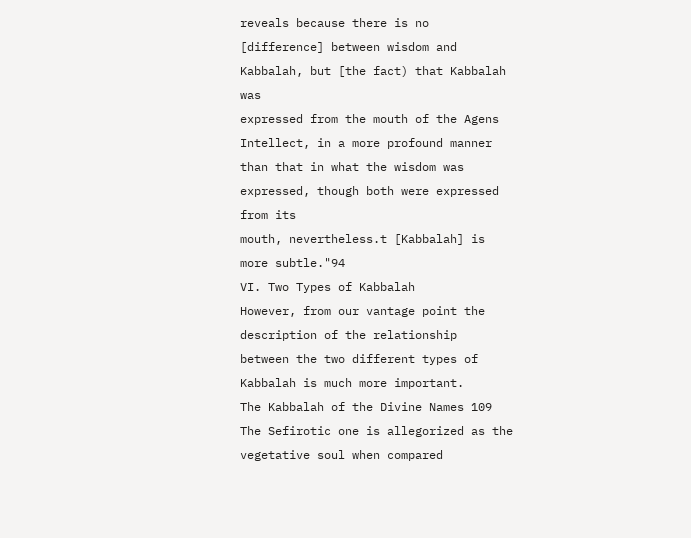reveals because there is no
[difference] between wisdom and Kabbalah, but [the fact) that Kabbalah was
expressed from the mouth of the Agens Intellect, in a more profound manner
than that in what the wisdom was expressed, though both were expressed from its
mouth, nevertheless.t [Kabbalah] is more subtle."94
VI. Two Types of Kabbalah
However, from our vantage point the description of the relationship
between the two different types of Kabbalah is much more important.
The Kabbalah of the Divine Names 109
The Sefirotic one is allegorized as the vegetative soul when compared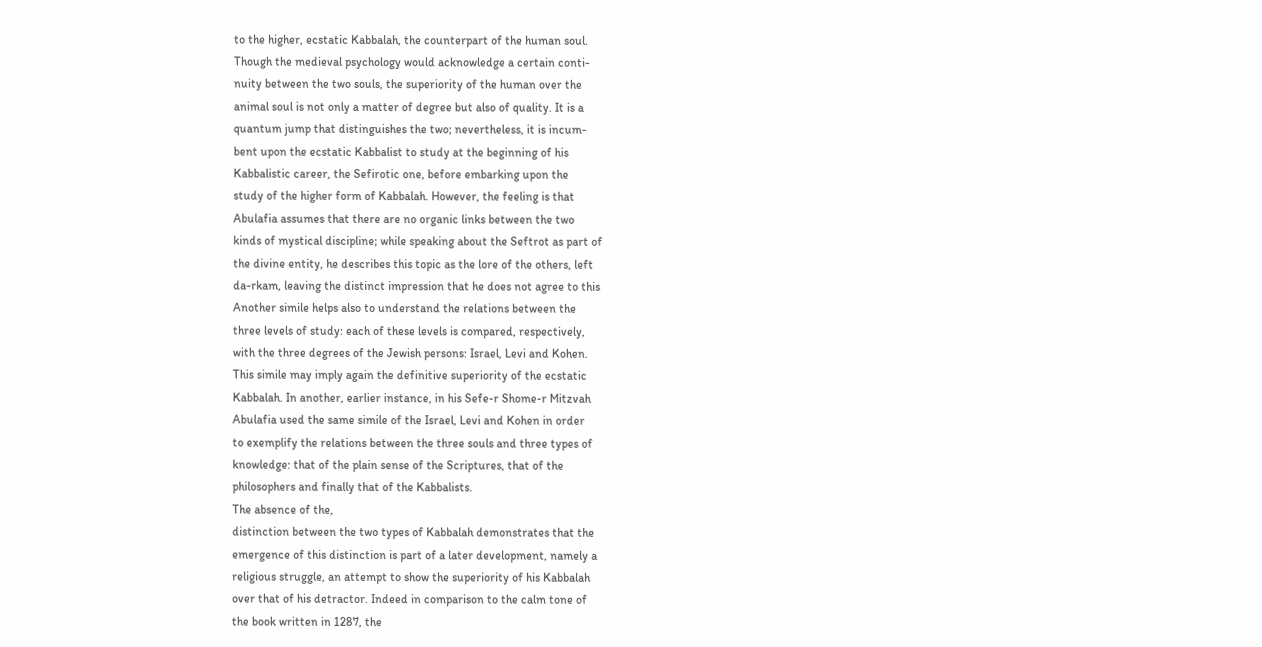to the higher, ecstatic Kabbalah, the counterpart of the human soul.
Though the medieval psychology would acknowledge a certain conti-
nuity between the two souls, the superiority of the human over the
animal soul is not only a matter of degree but also of quality. It is a
quantum jump that distinguishes the two; nevertheless, it is incum-
bent upon the ecstatic Kabbalist to study at the beginning of his
Kabbalistic career, the Sefirotic one, before embarking upon the
study of the higher form of Kabbalah. However, the feeling is that
Abulafia assumes that there are no organic links between the two
kinds of mystical discipline; while speaking about the Seftrot as part of
the divine entity, he describes this topic as the lore of the others, left
da-rkam, leaving the distinct impression that he does not agree to this
Another simile helps also to understand the relations between the
three levels of study: each of these levels is compared, respectively,
with the three degrees of the Jewish persons: Israel, Levi and Kohen.
This simile may imply again the definitive superiority of the ecstatic
Kabbalah. In another, earlier instance, in his Sefe-r Shome-r Mitzvah
Abulafia used the same simile of the Israel, Levi and Kohen in order
to exemplify the relations between the three souls and three types of
knowledge: that of the plain sense of the Scriptures, that of the
philosophers and finally that of the Kabbalists.
The absence of the,
distinction between the two types of Kabbalah demonstrates that the
emergence of this distinction is part of a later development, namely a
religious struggle, an attempt to show the superiority of his Kabbalah
over that of his detractor. Indeed in comparison to the calm tone of
the book written in 1287, the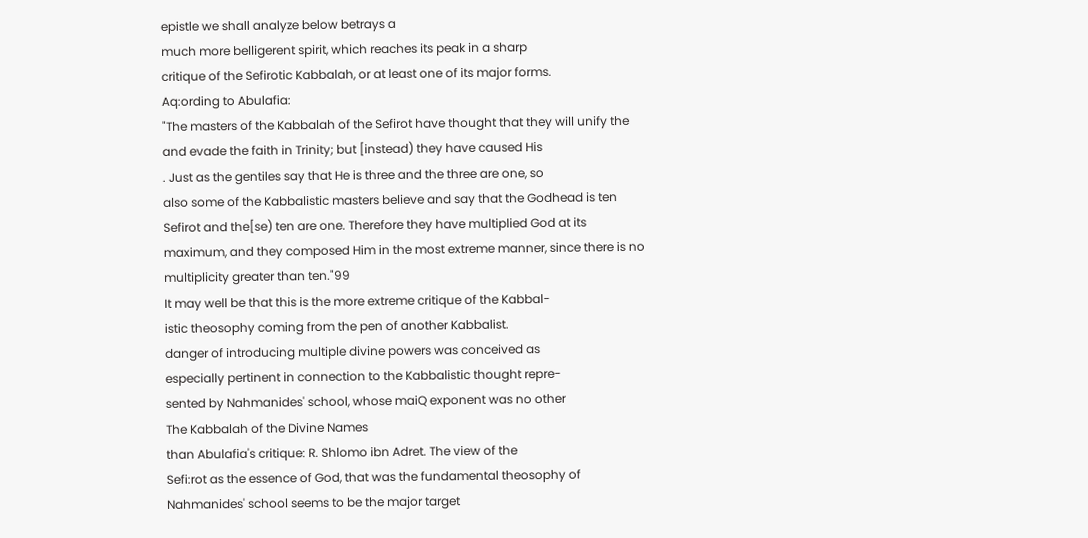epistle we shall analyze below betrays a
much more belligerent spirit, which reaches its peak in a sharp
critique of the Sefirotic Kabbalah, or at least one of its major forms.
Aq:ording to Abulafia:
"The masters of the Kabbalah of the Sefirot have thought that they will unify the
and evade the faith in Trinity; but [instead) they have caused His
. Just as the gentiles say that He is three and the three are one, so
also some of the Kabbalistic masters believe and say that the Godhead is ten
Sefirot and the[se) ten are one. Therefore they have multiplied God at its
maximum, and they composed Him in the most extreme manner, since there is no
multiplicity greater than ten."99
It may well be that this is the more extreme critique of the Kabbal-
istic theosophy coming from the pen of another Kabbalist.
danger of introducing multiple divine powers was conceived as
especially pertinent in connection to the Kabbalistic thought repre-
sented by Nahmanides' school, whose maiQ exponent was no other
The Kabbalah of the Divine Names
than Abulafia's critique: R. Shlomo ibn Adret. The view of the
Sefi:rot as the essence of God, that was the fundamental theosophy of
Nahmanides' school seems to be the major target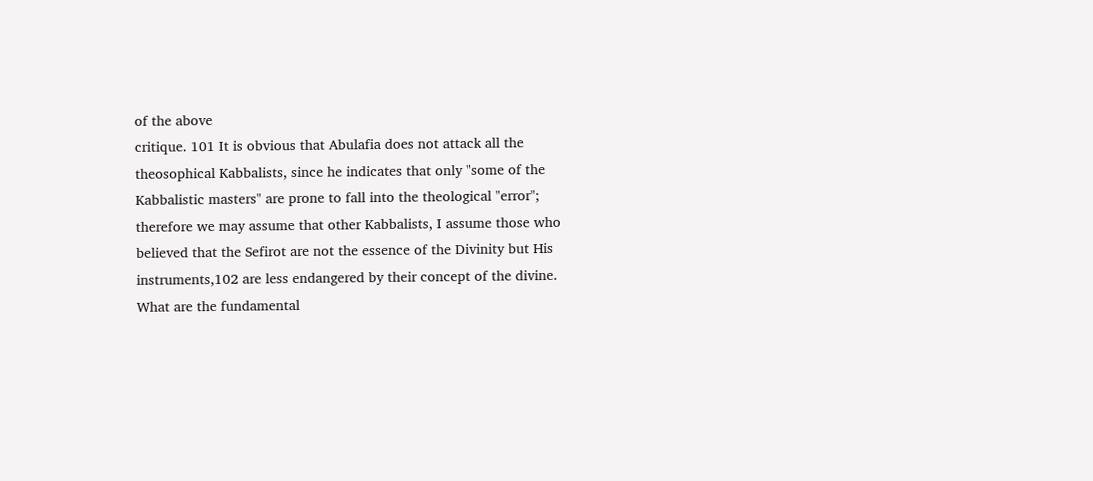of the above
critique. 101 It is obvious that Abulafia does not attack all the
theosophical Kabbalists, since he indicates that only "some of the
Kabbalistic masters" are prone to fall into the theological "error";
therefore we may assume that other Kabbalists, I assume those who
believed that the Sefirot are not the essence of the Divinity but His
instruments,102 are less endangered by their concept of the divine.
What are the fundamental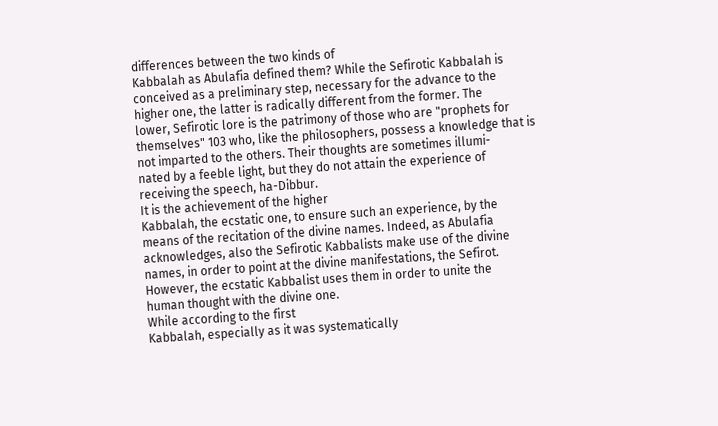differences between the two kinds of
Kabbalah as Abulafia defined them? While the Sefirotic Kabbalah is
conceived as a preliminary step, necessary for the advance to the
higher one, the latter is radically different from the former. The
lower, Sefirotic lore is the patrimony of those who are "prophets for
themselves" 103 who, like the philosophers, possess a knowledge that is
not imparted to the others. Their thoughts are sometimes illumi-
nated by a feeble light, but they do not attain the experience of
receiving the speech, ha-Dibbur.
It is the achievement of the higher
Kabbalah, the ecstatic one, to ensure such an experience, by the
means of the recitation of the divine names. Indeed, as Abulafia
acknowledges, also the Sefirotic Kabbalists make use of the divine
names, in order to point at the divine manifestations, the Sefirot.
However, the ecstatic Kabbalist uses them in order to unite the
human thought with the divine one.
While according to the first
Kabbalah, especially as it was systematically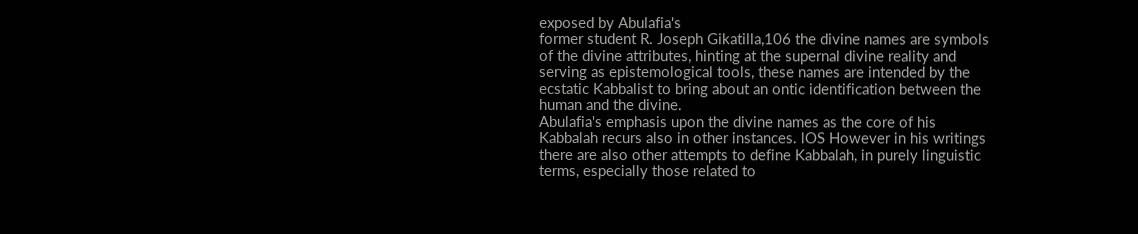exposed by Abulafia's
former student R. Joseph Gikatilla,106 the divine names are symbols
of the divine attributes, hinting at the supernal divine reality and
serving as epistemological tools, these names are intended by the
ecstatic Kabbalist to bring about an ontic identification between the
human and the divine.
Abulafia's emphasis upon the divine names as the core of his
Kabbalah recurs also in other instances. lOS However in his writings
there are also other attempts to define Kabbalah, in purely linguistic
terms, especially those related to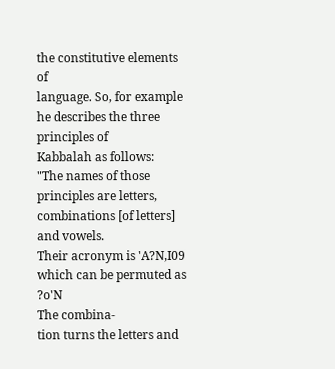the constitutive elements of
language. So, for example he describes the three principles of
Kabbalah as follows:
"The names of those principles are letters, combinations [of letters] and vowels.
Their acronym is 'A?N,I09 which can be permuted as ?o'N
The combina-
tion turns the letters and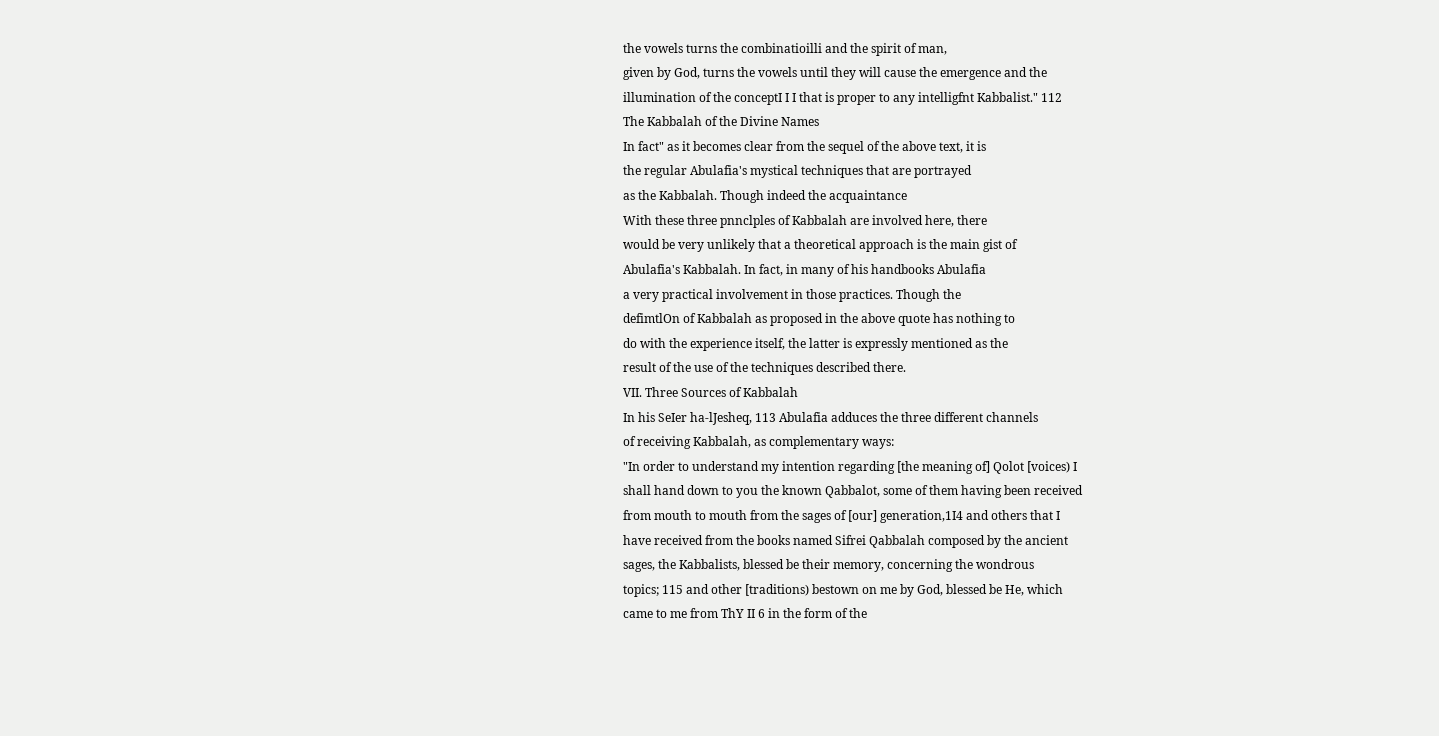the vowels turns the combinatioilli and the spirit of man,
given by God, turns the vowels until they will cause the emergence and the
illumination of the conceptI I I that is proper to any intelligfnt Kabbalist." 112
The Kabbalah of the Divine Names
In fact" as it becomes clear from the sequel of the above text, it is
the regular Abulafia's mystical techniques that are portrayed
as the Kabbalah. Though indeed the acquaintance
With these three pnnclples of Kabbalah are involved here, there
would be very unlikely that a theoretical approach is the main gist of
Abulafia's Kabbalah. In fact, in many of his handbooks Abulafia
a very practical involvement in those practices. Though the
defimtlOn of Kabbalah as proposed in the above quote has nothing to
do with the experience itself, the latter is expressly mentioned as the
result of the use of the techniques described there.
VII. Three Sources of Kabbalah
In his SeIer ha-lJesheq, 113 Abulafia adduces the three different channels
of receiving Kabbalah, as complementary ways:
"In order to understand my intention regarding [the meaning of] Qolot [voices) I
shall hand down to you the known Qabbalot, some of them having been received
from mouth to mouth from the sages of [our] generation,1I4 and others that I
have received from the books named Sifrei Qabbalah composed by the ancient
sages, the Kabbalists, blessed be their memory, concerning the wondrous
topics; 115 and other [traditions) bestown on me by God, blessed be He, which
came to me from ThY II 6 in the form of the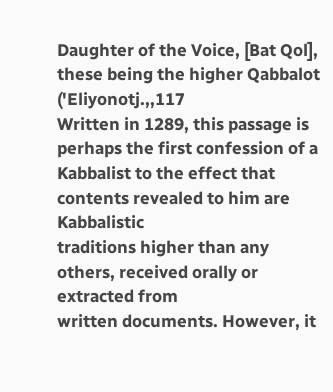Daughter of the Voice, [Bat Qol],
these being the higher Qabbalot ('Eliyonotj.,,117
Written in 1289, this passage is perhaps the first confession of a
Kabbalist to the effect that contents revealed to him are Kabbalistic
traditions higher than any others, received orally or extracted from
written documents. However, it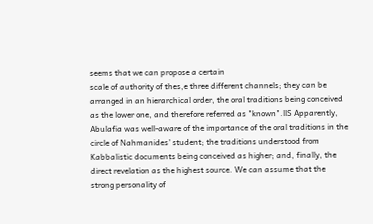seems that we can propose a certain
scale of authority of thes,e three different channels; they can be
arranged in an hierarchical order, the oral traditions being conceived
as the lower one, and therefore referred as "known".llS Apparently,
Abulafia was well-aware of the importance of the oral traditions in the
circle of Nahmanides' student; the traditions understood from
Kabbalistic documents being conceived as higher; and, finally, the
direct revelation as the highest source. We can assume that the
strong personality of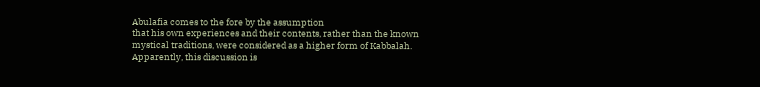Abulafia comes to the fore by the assumption
that his own experiences and their contents, rather than the known
mystical traditions, were considered as a higher form of Kabbalah.
Apparently, this discussion is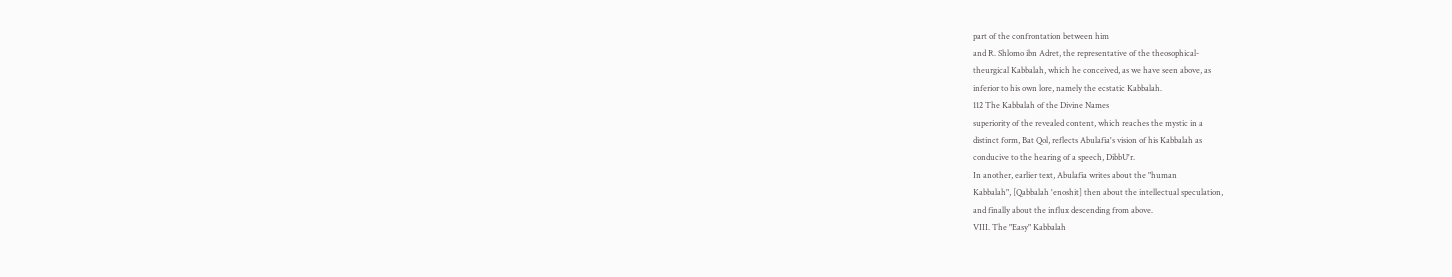part of the confrontation between him
and R. Shlomo ibn Adret, the representative of the theosophical-
theurgical Kabbalah, which he conceived, as we have seen above, as
inferior to his own lore, namely the ecstatic Kabbalah.
112 The Kabbalah of the Divine Names
superiority of the revealed content, which reaches the mystic in a
distinct form, Bat Qol, reflects Abulafia's vision of his Kabbalah as
conducive to the hearing of a speech, DibbU'r.
In another, earlier text, Abulafia writes about the "human
Kabbalah", [Qabbalah 'enoshit] then about the intellectual speculation,
and finally about the influx descending from above.
VIII. The "Easy" Kabbalah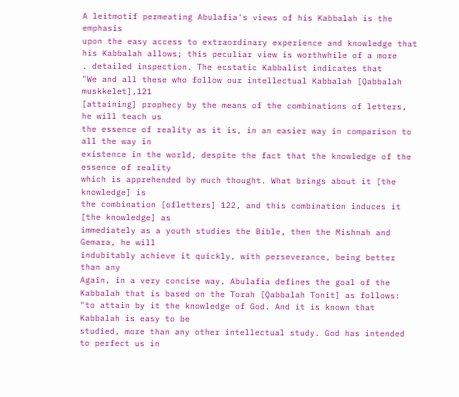A leitmotif permeating Abulafia's views of his Kabbalah is the emphasis
upon the easy access to extraordinary experience and knowledge that
his Kabbalah allows; this peculiar view is worthwhile of a more
. detailed inspection. The ecstatic Kabbalist indicates that
"We and all these who follow our intellectual Kabbalah [Qabbalah muskkelet],121
[attaining] prophecy by the means of the combinations of letters, he will teach us
the essence of reality as it is, in an easier way in comparison to all the way in
existence in the world, despite the fact that the knowledge of the essence of reality
which is apprehended by much thought. What brings about it [the knowledge] is
the combination [ofletters] 122, and this combination induces it [the knowledge] as
immediately as a youth studies the Bible, then the Mishnah and Gemara, he will
indubitably achieve it quickly, with perseverance, being better than any
Again, in a very concise way, Abulafia defines the goal of the
Kabbalah that is based on the Torah [Qabbalah Tonit] as follows:
"to attain by it the knowledge of God. And it is known that Kabbalah is easy to be
studied, more than any other intellectual study. God has intended to perfect us in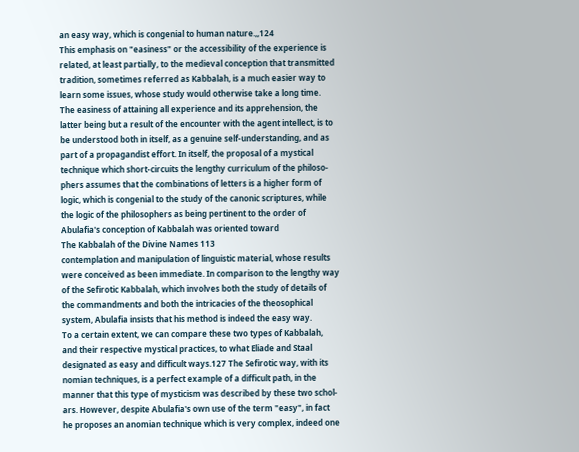an easy way, which is congenial to human nature.,,124
This emphasis on "easiness" or the accessibility of the experience is
related, at least partially, to the medieval conception that transmitted
tradition, sometimes referred as Kabbalah, is a much easier way to
learn some issues, whose study would otherwise take a long time.
The easiness of attaining all experience and its apprehension, the
latter being but a result of the encounter with the agent intellect, is to
be understood both in itself, as a genuine self-understanding, and as
part of a propagandist effort. In itself, the proposal of a mystical
technique which short-circuits the lengthy curriculum of the philoso-
phers assumes that the combinations of letters is a higher form of
logic, which is congenial to the study of the canonic scriptures, while
the logic of the philosophers as being pertinent to the order of
Abulafia's conception of Kabbalah was oriented toward
The Kabbalah of the Divine Names 113
contemplation and manipulation of linguistic material, whose results
were conceived as been immediate. In comparison to the lengthy way
of the Sefirotic Kabbalah, which involves both the study of details of
the commandments and both the intricacies of the theosophical
system, Abulafia insists that his method is indeed the easy way.
To a certain extent, we can compare these two types of Kabbalah,
and their respective mystical practices, to what Eliade and Staal
designated as easy and difficult ways.127 The Sefirotic way, with its
nomian techniques, is a perfect example of a difficult path, in the
manner that this type of mysticism was described by these two schol-
ars. However, despite Abulafia's own use of the term "easy", in fact
he proposes an anomian technique which is very complex, indeed one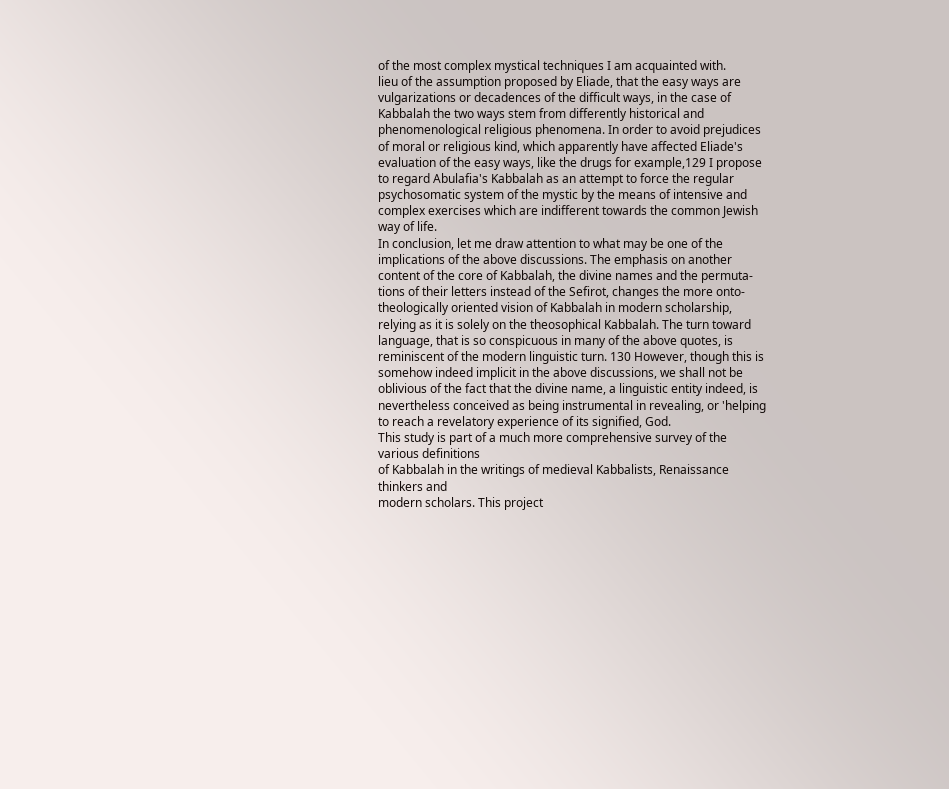of the most complex mystical techniques I am acquainted with.
lieu of the assumption proposed by Eliade, that the easy ways are
vulgarizations or decadences of the difficult ways, in the case of
Kabbalah the two ways stem from differently historical and
phenomenological religious phenomena. In order to avoid prejudices
of moral or religious kind, which apparently have affected Eliade's
evaluation of the easy ways, like the drugs for example,129 I propose
to regard Abulafia's Kabbalah as an attempt to force the regular
psychosomatic system of the mystic by the means of intensive and
complex exercises which are indifferent towards the common Jewish
way of life.
In conclusion, let me draw attention to what may be one of the
implications of the above discussions. The emphasis on another
content of the core of Kabbalah, the divine names and the permuta-
tions of their letters instead of the Sefirot, changes the more onto-
theologically oriented vision of Kabbalah in modern scholarship,
relying as it is solely on the theosophical Kabbalah. The turn toward
language, that is so conspicuous in many of the above quotes, is
reminiscent of the modern linguistic turn. 130 However, though this is
somehow indeed implicit in the above discussions, we shall not be
oblivious of the fact that the divine name, a linguistic entity indeed, is
nevertheless conceived as being instrumental in revealing, or 'helping
to reach a revelatory experience of its signified, God.
This study is part of a much more comprehensive survey of the various definitions
of Kabbalah in the writings of medieval Kabbalists, Renaissance thinkers and
modern scholars. This project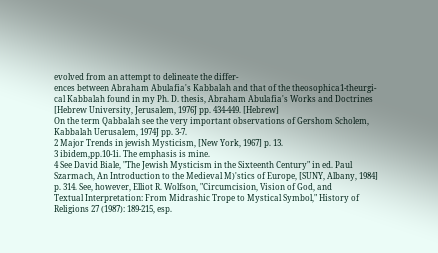evolved from an attempt to delineate the differ-
ences between Abraham Abulafia's Kabbalah and that of the theosophica1-theurgi-
cal Kabbalah found in my Ph. D. thesis, Abraham Abulafia's Works and Doctrines
[Hebrew University, Jerusalem, 1976J pp. 434-449. [Hebrew]
On the term Qabbalah see the very important observations of Gershom Scholem,
Kabbalah Uerusalem, 1974J pp. 3-7.
2 Major Trends in jewish Mysticism, [New York, 1967] p. 13.
3 ibidem,pp.10-1i. The emphasis is mine.
4 See David Biale, "The Jewish Mysticism in the Sixteenth Century" in ed. Paul
Szarmach, An Introduction to the Medieval M)'stics of Europe, [SUNY, Albany, 1984]
p. 314. See, however, Elliot R. Wolfson, "Circumcision, Vision of God, and
Textual Interpretation: From Midrashic Trope to Mystical Symbol," History of
Religions 27 (1987): 189-215, esp.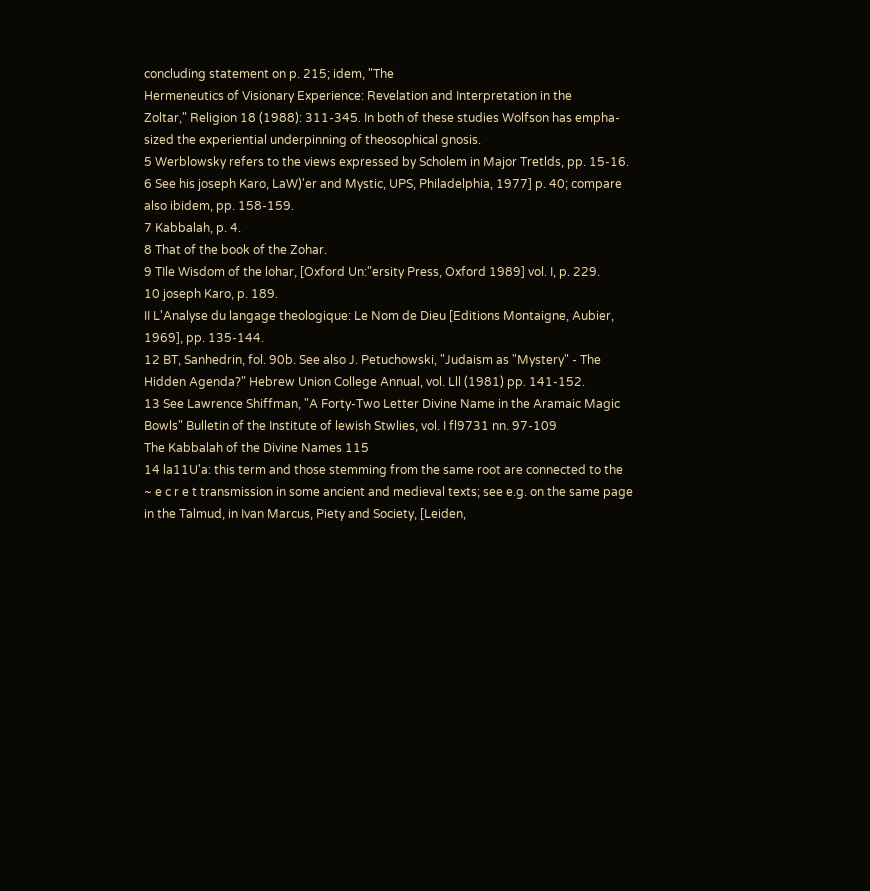concluding statement on p. 215; idem, "The
Hermeneutics of Visionary Experience: Revelation and Interpretation in the
Zoltar," Religion 18 (1988): 311-345. In both of these studies Wolfson has empha-
sized the experiential underpinning of theosophical gnosis.
5 Werblowsky refers to the views expressed by Scholem in Major Tretlds, pp. 15-16.
6 See his joseph Karo, LaW)'er and Mystic, UPS, Philadelphia, 1977] p. 40; compare
also ibidem, pp. 158-159.
7 Kabbalah, p. 4.
8 That of the book of the Zohar.
9 TIle Wisdom of the lohar, [Oxford Un:"ersity Press, Oxford 1989] vol. I, p. 229.
10 joseph Karo, p. 189.
II L'Analyse du langage theologique: Le Nom de Dieu [Editions Montaigne, Aubier,
1969], pp. 135-144.
12 BT, Sanhedrin, fol. 90b. See also J. Petuchowski, "Judaism as "Mystery" - The
Hidden Agenda?" Hebrew Union College Annual, vol. Lll (1981) pp. 141-152.
13 See Lawrence Shiffman, "A Forty-Two Letter Divine Name in the Aramaic Magic
Bowls" Bulletin of the Institute of lewish Stwlies, vol. I fl9731 nn. 97-109
The Kabbalah of the Divine Names 115
14 la11U'a: this term and those stemming from the same root are connected to the
~ e c r e t transmission in some ancient and medieval texts; see e.g. on the same page
in the Talmud, in Ivan Marcus, Piety and Society, [Leiden,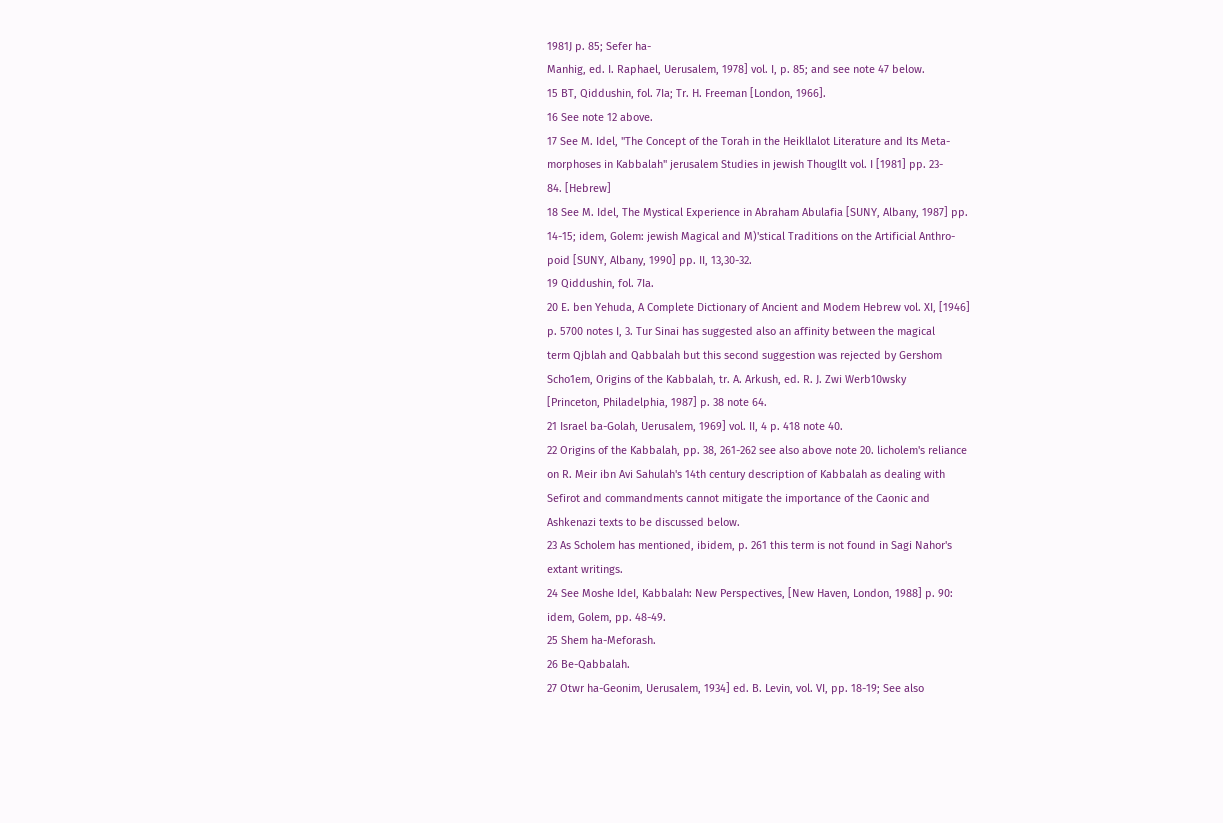1981J p. 85; Sefer ha-
Manhig, ed. I. Raphael, Uerusalem, 1978] vol. I, p. 85; and see note 47 below.
15 BT, Qiddushin, fol. 7Ia; Tr. H. Freeman [London, 1966].
16 See note 12 above.
17 See M. Idel, "The Concept of the Torah in the Heikllalot Literature and Its Meta-
morphoses in Kabbalah" jerusalem Studies in jewish Thougllt vol. I [1981] pp. 23-
84. [Hebrew]
18 See M. Idel, The Mystical Experience in Abraham Abulafia [SUNY, Albany, 1987] pp.
14-15; idem, Golem: jewish Magical and M)'stical Traditions on the Artificial Anthro-
poid [SUNY, Albany, 1990] pp. II, 13,30-32.
19 Qiddushin, fol. 7Ia.
20 E. ben Yehuda, A Complete Dictionary of Ancient and Modem Hebrew vol. XI, [1946]
p. 5700 notes I, 3. Tur Sinai has suggested also an affinity between the magical
term Qjblah and Qabbalah but this second suggestion was rejected by Gershom
Scho1em, Origins of the Kabbalah, tr. A. Arkush, ed. R. J. Zwi Werb10wsky
[Princeton, Philadelphia, 1987] p. 38 note 64.
21 Israel ba-Golah, Uerusalem, 1969] vol. II, 4 p. 418 note 40.
22 Origins of the Kabbalah, pp. 38, 261-262 see also above note 20. licholem's reliance
on R. Meir ibn Avi Sahulah's 14th century description of Kabbalah as dealing with
Sefirot and commandments cannot mitigate the importance of the Caonic and
Ashkenazi texts to be discussed below.
23 As Scholem has mentioned, ibidem, p. 261 this term is not found in Sagi Nahor's
extant writings.
24 See Moshe IdeI, Kabbalah: New Perspectives, [New Haven, London, 1988] p. 90:
idem, Golem, pp. 48-49.
25 Shem ha-Meforash.
26 Be-Qabbalah.
27 Otwr ha-Geonim, Uerusalem, 1934] ed. B. Levin, vol. VI, pp. 18-19; See also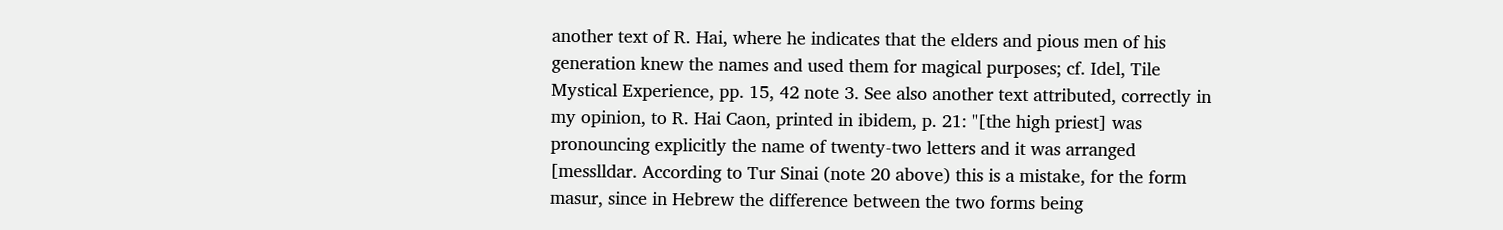another text of R. Hai, where he indicates that the elders and pious men of his
generation knew the names and used them for magical purposes; cf. Idel, Tile
Mystical Experience, pp. 15, 42 note 3. See also another text attributed, correctly in
my opinion, to R. Hai Caon, printed in ibidem, p. 21: "[the high priest] was
pronouncing explicitly the name of twenty-two letters and it was arranged
[messlldar. According to Tur Sinai (note 20 above) this is a mistake, for the form
masur, since in Hebrew the difference between the two forms being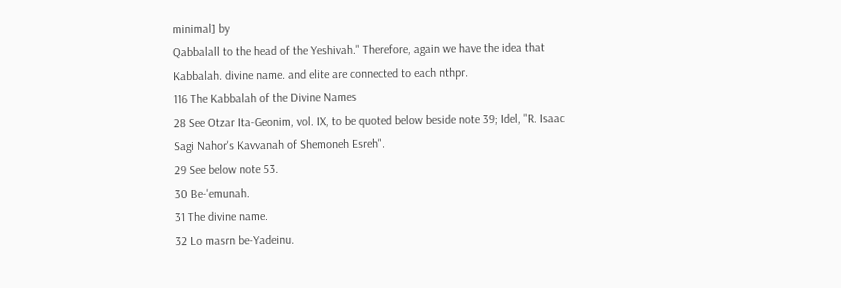minimal] by
Qabbalall to the head of the Yeshivah." Therefore, again we have the idea that
Kabbalah. divine name. and elite are connected to each nthpr.
116 The Kabbalah of the Divine Names
28 See Otzar Ita-Geonim, vol. IX, to be quoted below beside note 39; Idel, "R. Isaac
Sagi Nahor's Kavvanah of Shemoneh Esreh".
29 See below note 53.
30 Be-'emunah.
31 The divine name.
32 Lo masrn be-Yadeinu.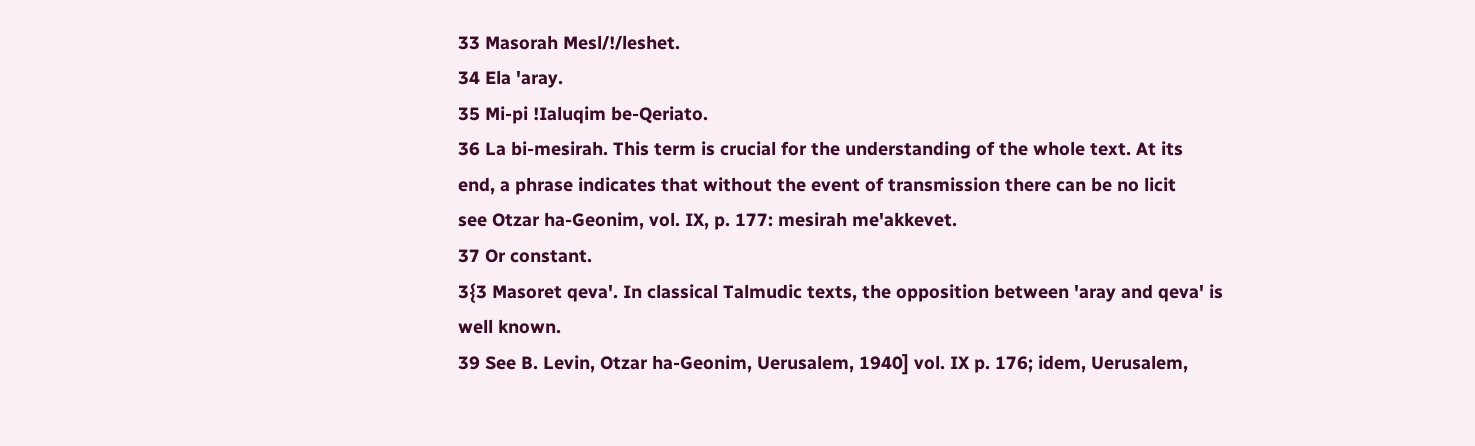33 Masorah Mesl/!/leshet.
34 Ela 'aray.
35 Mi-pi !Ialuqim be-Qeriato.
36 La bi-mesirah. This term is crucial for the understanding of the whole text. At its
end, a phrase indicates that without the event of transmission there can be no licit
see Otzar ha-Geonim, vol. IX, p. 177: mesirah me'akkevet.
37 Or constant.
3{3 Masoret qeva'. In classical Talmudic texts, the opposition between 'aray and qeva' is
well known.
39 See B. Levin, Otzar ha-Geonim, Uerusalem, 1940] vol. IX p. 176; idem, Uerusalem,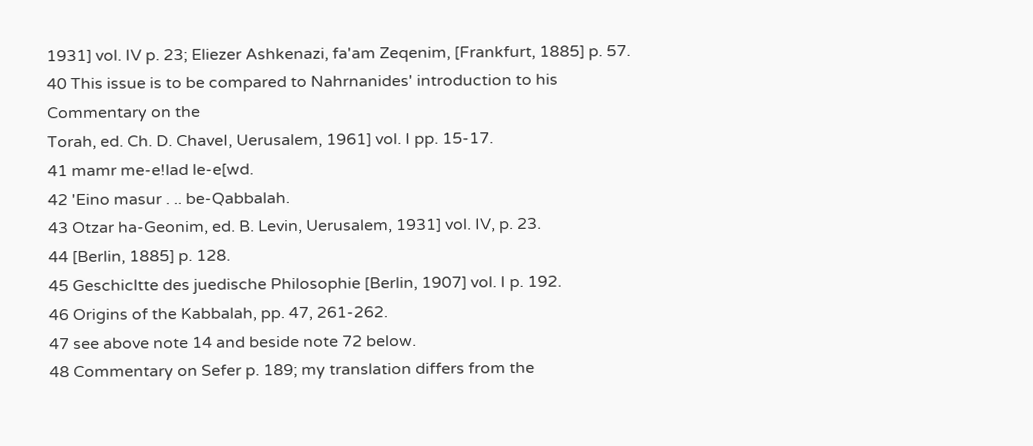1931] vol. IV p. 23; Eliezer Ashkenazi, fa'am Zeqenim, [Frankfurt, 1885] p. 57.
40 This issue is to be compared to Nahrnanides' introduction to his Commentary on the
Torah, ed. Ch. D. ChaveI, Uerusalem, 1961] vol. I pp. 15-17.
41 mamr me-e!lad le-e[wd.
42 'Eino masur . .. be-Qabbalah.
43 Otzar ha-Geonim, ed. B. Levin, Uerusalem, 1931] vol. IV, p. 23.
44 [Berlin, 1885] p. 128.
45 Geschicltte des juedische Philosophie [Berlin, 1907] vol. I p. 192.
46 Origins of the Kabbalah, pp. 47, 261-262.
47 see above note 14 and beside note 72 below.
48 Commentary on Sefer p. 189; my translation differs from the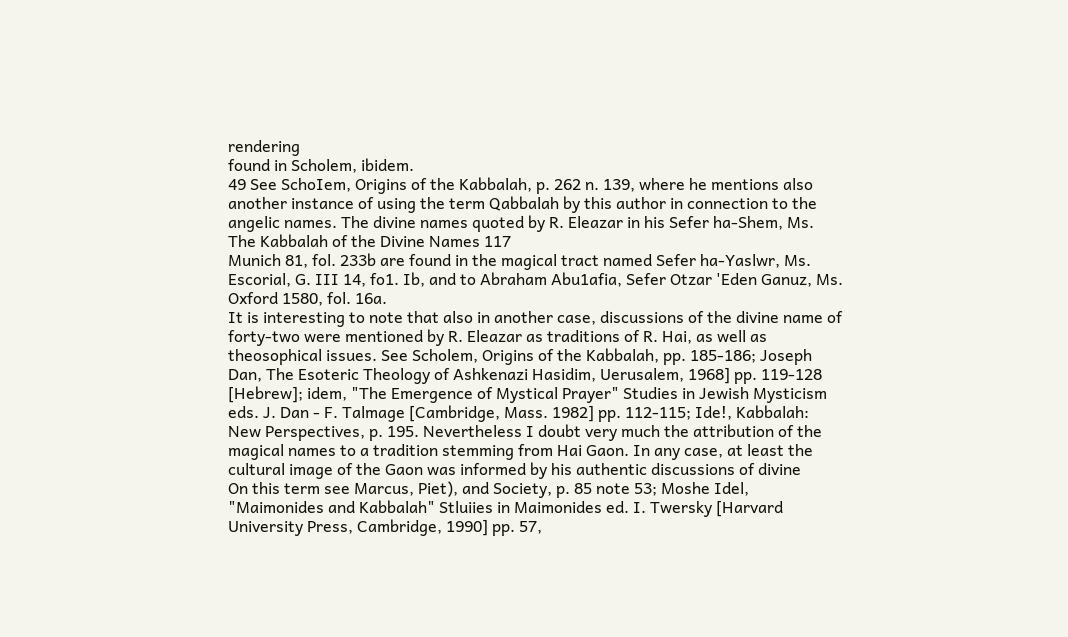rendering
found in Scholem, ibidem.
49 See SchoIem, Origins of the Kabbalah, p. 262 n. 139, where he mentions also
another instance of using the term Qabbalah by this author in connection to the
angelic names. The divine names quoted by R. Eleazar in his Sefer ha-Shem, Ms.
The Kabbalah of the Divine Names 117
Munich 81, fol. 233b are found in the magical tract named Sefer ha-Yaslwr, Ms.
Escorial, G. III 14, fo1. Ib, and to Abraham Abu1afia, Sefer Otzar 'Eden Ganuz, Ms.
Oxford 1580, fol. 16a.
It is interesting to note that also in another case, discussions of the divine name of
forty-two were mentioned by R. Eleazar as traditions of R. Hai, as well as
theosophical issues. See Scholem, Origins of the Kabbalah, pp. 185-186; Joseph
Dan, The Esoteric Theology of Ashkenazi Hasidim, Uerusalem, 1968] pp. 119-128
[Hebrew]; idem, "The Emergence of Mystical Prayer" Studies in Jewish Mysticism
eds. J. Dan - F. Talmage [Cambridge, Mass. 1982] pp. 112-115; Ide!, Kabbalah:
New Perspectives, p. 195. Nevertheless I doubt very much the attribution of the
magical names to a tradition stemming from Hai Gaon. In any case, at least the
cultural image of the Gaon was informed by his authentic discussions of divine
On this term see Marcus, Piet), and Society, p. 85 note 53; Moshe Idel,
"Maimonides and Kabbalah" Stluiies in Maimonides ed. I. Twersky [Harvard
University Press, Cambridge, 1990] pp. 57,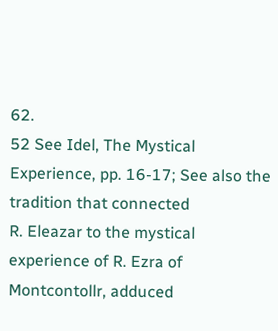62.
52 See Idel, The Mystical Experience, pp. 16-17; See also the tradition that connected
R. Eleazar to the mystical experience of R. Ezra of Montcontollr, adduced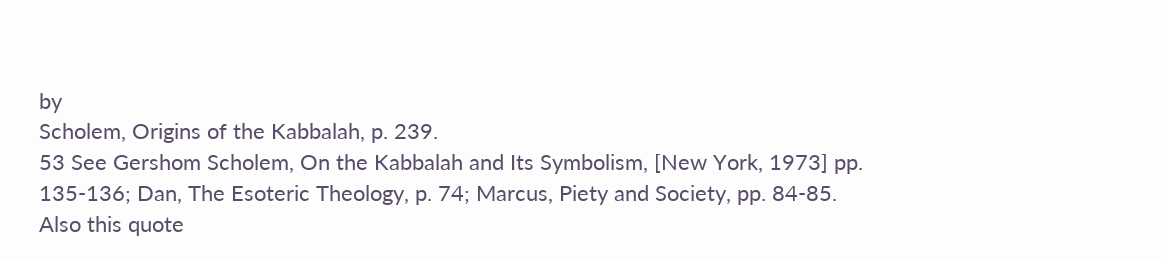by
Scholem, Origins of the Kabbalah, p. 239.
53 See Gershom Scholem, On the Kabbalah and Its Symbolism, [New York, 1973] pp.
135-136; Dan, The Esoteric Theology, p. 74; Marcus, Piety and Society, pp. 84-85.
Also this quote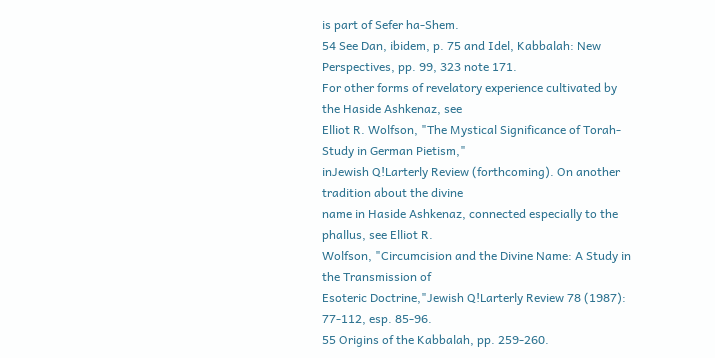is part of Sefer ha-Shem.
54 See Dan, ibidem, p. 75 and Idel, Kabbalah: New Perspectives, pp. 99, 323 note 171.
For other forms of revelatory experience cultivated by the Haside Ashkenaz, see
Elliot R. Wolfson, "The Mystical Significance of Torah-Study in German Pietism,"
inJewish Q!Larterly Review (forthcoming). On another tradition about the divine
name in Haside Ashkenaz, connected especially to the phallus, see Elliot R.
Wolfson, "Circumcision and the Divine Name: A Study in the Transmission of
Esoteric Doctrine,"Jewish Q!Larterly Review 78 (1987): 77-112, esp. 85-96.
55 Origins of the Kabbalah, pp. 259-260.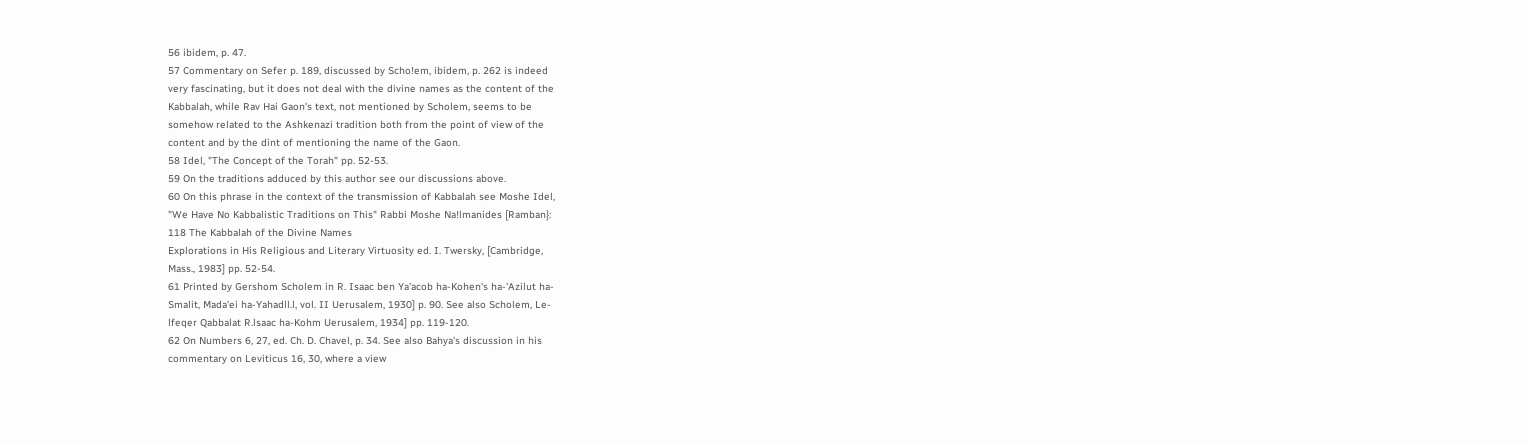56 ibidem, p. 47.
57 Commentary on Sefer p. 189, discussed by Scho!em, ibidem, p. 262 is indeed
very fascinating, but it does not deal with the divine names as the content of the
Kabbalah, while Rav Hai Gaon's text, not mentioned by Scholem, seems to be
somehow related to the Ashkenazi tradition both from the point of view of the
content and by the dint of mentioning the name of the Gaon.
58 Idel, "The Concept of the Torah" pp. 52-53.
59 On the traditions adduced by this author see our discussions above.
60 On this phrase in the context of the transmission of Kabbalah see Moshe Idel,
"We Have No Kabbalistic Traditions on This" Rabbi Moshe Na!lmanides [Ramban}:
118 The Kabbalah of the Divine Names
Explorations in His Religious and Literary Virtuosity ed. I. Twersky, [Cambridge,
Mass., 1983] pp. 52-54.
61 Printed by Gershom Scholem in R. Isaac ben Ya'acob ha-Kohen's ha-'Azilut ha-
Smalit, Mada'ei ha-Yahadll.l, vol. II Uerusalem, 1930] p. 90. See also Scholem, Le-
lfeqer Qabbalat R.lsaac ha-Kohm Uerusalem, 1934] pp. 119-120.
62 On Numbers 6, 27, ed. Ch. D. Chavel, p. 34. See also Bahya's discussion in his
commentary on Leviticus 16, 30, where a view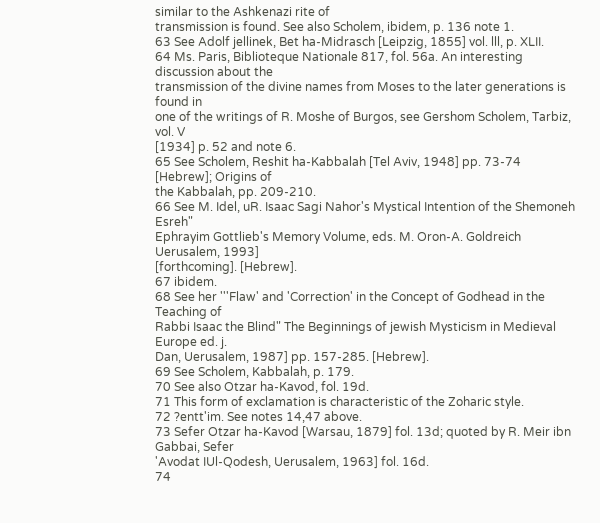similar to the Ashkenazi rite of
transmission is found. See also Scholem, ibidem, p. 136 note 1.
63 See Adolf jellinek, Bet ha-Midrasch [Leipzig, 1855] vol. lll, p. XLII.
64 Ms. Paris, Biblioteque Nationale 817, fol. 56a. An interesting discussion about the
transmission of the divine names from Moses to the later generations is found in
one of the writings of R. Moshe of Burgos, see Gershom Scholem, Tarbiz, vol. V
[1934] p. 52 and note 6.
65 See Scholem, Reshit ha-Kabbalah [Tel Aviv, 1948] pp. 73-74 [Hebrew]; Origins of
the Kabbalah, pp. 209-210.
66 See M. Idel, uR. Isaac Sagi Nahor's Mystical Intention of the Shemoneh Esreh"
Ephrayim Gottlieb's Memory Volume, eds. M. Oron-A. Goldreich Uerusalem, 1993]
[forthcoming]. [Hebrew].
67 ibidem.
68 See her '''Flaw' and 'Correction' in the Concept of Godhead in the Teaching of
Rabbi Isaac the Blind" The Beginnings of jewish Mysticism in Medieval Europe ed. j.
Dan, Uerusalem, 1987] pp. 157-285. [Hebrew].
69 See Scholem, Kabbalah, p. 179.
70 See also Otzar ha-Kavod, fol. 19d.
71 This form of exclamation is characteristic of the Zoharic style.
72 ?entt'im. See notes 14,47 above.
73 Sefer Otzar ha-Kavod [Warsau, 1879] fol. 13d; quoted by R. Meir ibn Gabbai, Sefer
'Avodat IUl-Qodesh, Uerusalem, 1963] fol. 16d.
74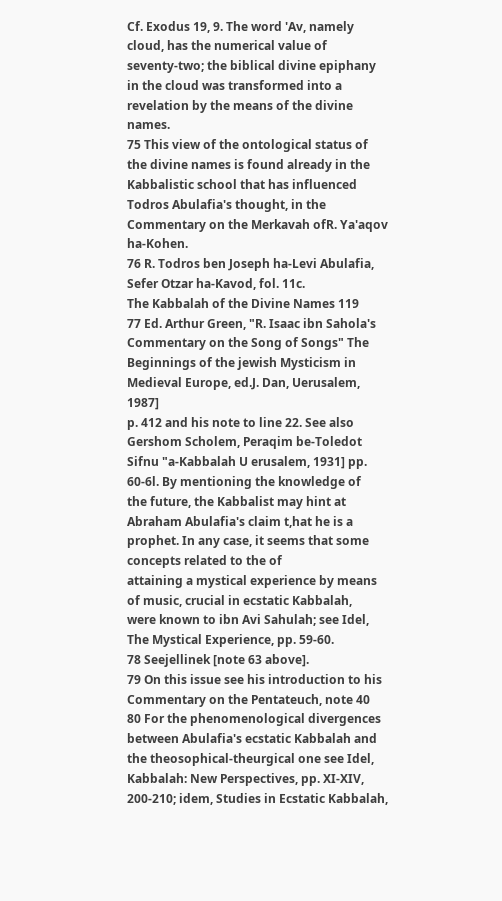Cf. Exodus 19, 9. The word 'Av, namely cloud, has the numerical value of
seventy-two; the biblical divine epiphany in the cloud was transformed into a
revelation by the means of the divine names.
75 This view of the ontological status of the divine names is found already in the
Kabbalistic school that has influenced Todros Abulafia's thought, in the
Commentary on the Merkavah ofR. Ya'aqov ha-Kohen.
76 R. Todros ben Joseph ha-Levi Abulafia, Sefer Otzar ha-Kavod, fol. 11c.
The Kabbalah of the Divine Names 119
77 Ed. Arthur Green, "R. Isaac ibn Sahola's Commentary on the Song of Songs" The
Beginnings of the jewish Mysticism in Medieval Europe, ed.J. Dan, Uerusalem, 1987]
p. 412 and his note to line 22. See also Gershom Scholem, Peraqim be-Toledot
Sifnu "a-Kabbalah U erusalem, 1931] pp. 60-6l. By mentioning the knowledge of
the future, the Kabbalist may hint at Abraham Abulafia's claim t,hat he is a
prophet. In any case, it seems that some concepts related to the of
attaining a mystical experience by means of music, crucial in ecstatic Kabbalah,
were known to ibn Avi Sahulah; see Idel, The Mystical Experience, pp. 59-60.
78 Seejellinek [note 63 above].
79 On this issue see his introduction to his Commentary on the Pentateuch, note 40
80 For the phenomenological divergences between Abulafia's ecstatic Kabbalah and
the theosophical-theurgical one see Idel, Kabbalah: New Perspectives, pp. XI-XIV,
200-210; idem, Studies in Ecstatic Kabbalah,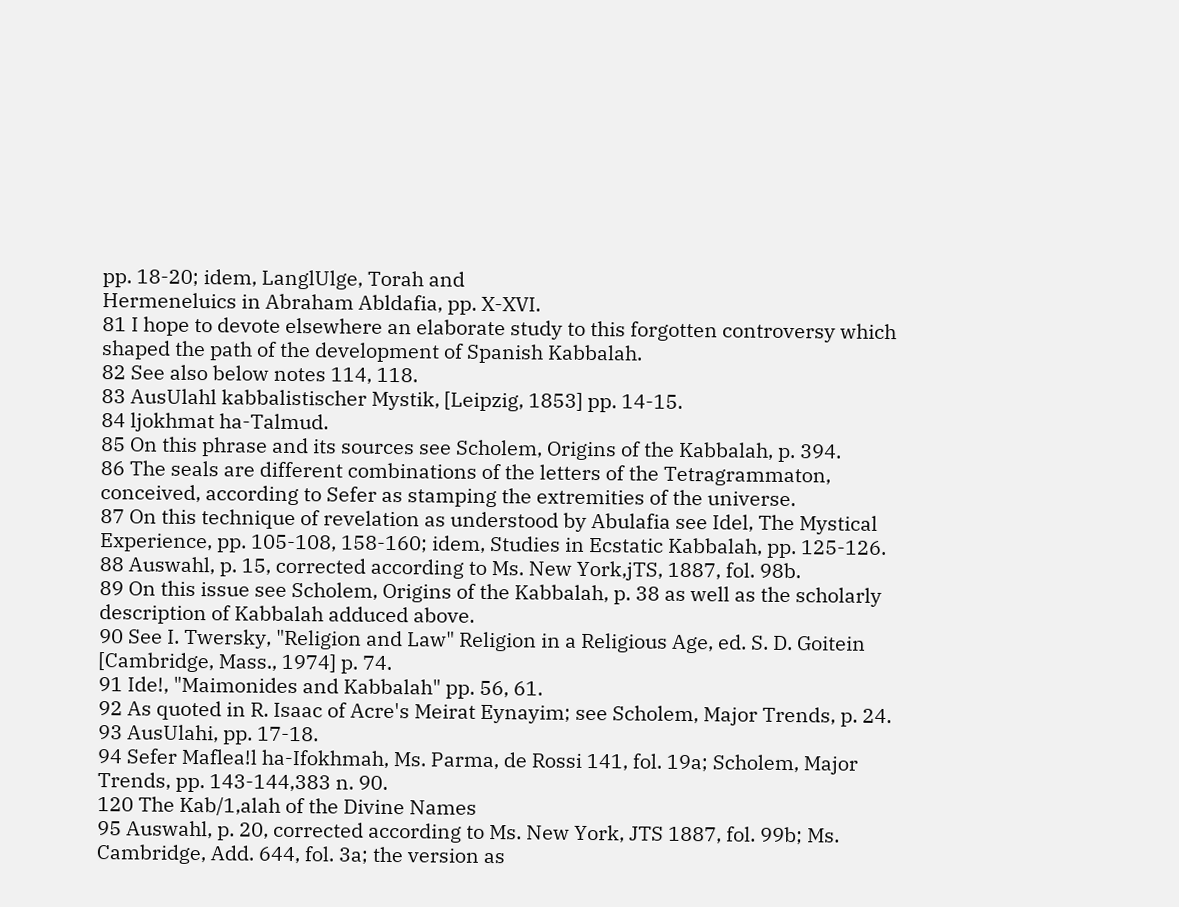pp. 18-20; idem, LanglUlge, Torah and
Hermeneluics in Abraham Abldafia, pp. X-XVI.
81 I hope to devote elsewhere an elaborate study to this forgotten controversy which
shaped the path of the development of Spanish Kabbalah.
82 See also below notes 114, 118.
83 AusUlahl kabbalistischer Mystik, [Leipzig, 1853] pp. 14-15.
84 ljokhmat ha-Talmud.
85 On this phrase and its sources see Scholem, Origins of the Kabbalah, p. 394.
86 The seals are different combinations of the letters of the Tetragrammaton,
conceived, according to Sefer as stamping the extremities of the universe.
87 On this technique of revelation as understood by Abulafia see Idel, The Mystical
Experience, pp. 105-108, 158-160; idem, Studies in Ecstatic Kabbalah, pp. 125-126.
88 Auswahl, p. 15, corrected according to Ms. New York,jTS, 1887, fol. 98b.
89 On this issue see Scholem, Origins of the Kabbalah, p. 38 as well as the scholarly
description of Kabbalah adduced above.
90 See I. Twersky, "Religion and Law" Religion in a Religious Age, ed. S. D. Goitein
[Cambridge, Mass., 1974] p. 74.
91 Ide!, "Maimonides and Kabbalah" pp. 56, 61.
92 As quoted in R. Isaac of Acre's Meirat Eynayim; see Scholem, Major Trends, p. 24.
93 AusUlahi, pp. 17-18.
94 Sefer Maflea!l ha-Ifokhmah, Ms. Parma, de Rossi 141, fol. 19a; Scholem, Major
Trends, pp. 143-144,383 n. 90.
120 The Kab/1,alah of the Divine Names
95 Auswahl, p. 20, corrected according to Ms. New York, JTS 1887, fol. 99b; Ms.
Cambridge, Add. 644, fol. 3a; the version as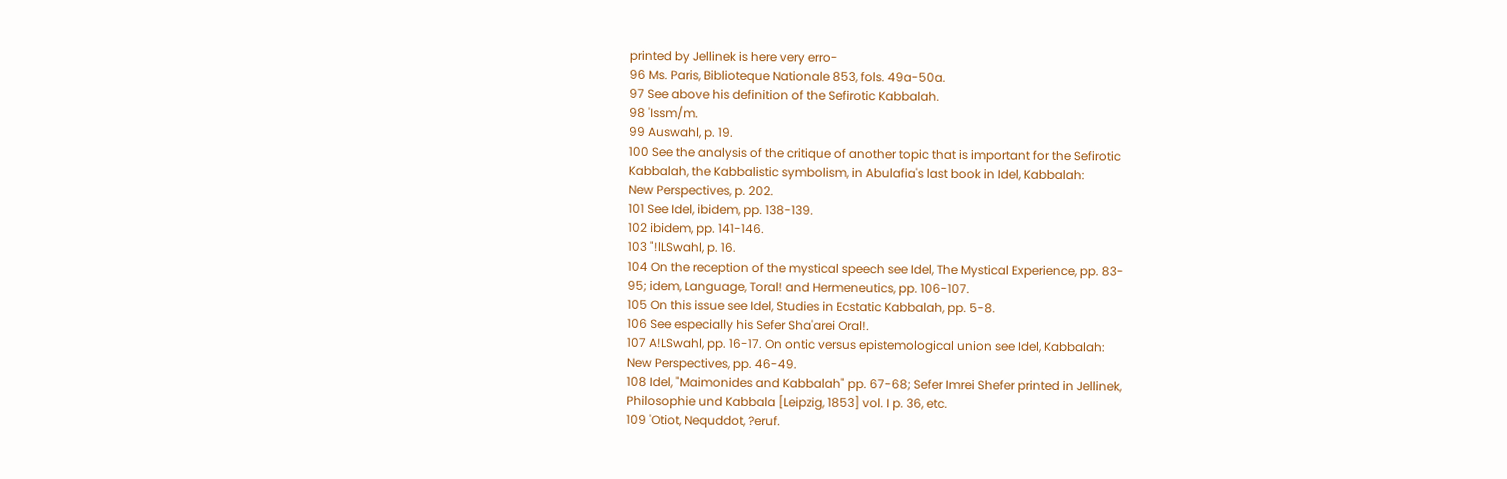printed by Jellinek is here very erro-
96 Ms. Paris, Biblioteque Nationale 853, fols. 49a-50a.
97 See above his definition of the Sefirotic Kabbalah.
98 'Issm/m.
99 Auswahl, p. 19.
100 See the analysis of the critique of another topic that is important for the Sefirotic
Kabbalah, the Kabbalistic symbolism, in Abulafia's last book in Idel, Kabbalah:
New Perspectives, p. 202.
101 See Idel, ibidem, pp. 138-139.
102 ibidem, pp. 141-146.
103 "!lLSwahl, p. 16.
104 On the reception of the mystical speech see Idel, The Mystical Experience, pp. 83-
95; idem, Language, Toral! and Hermeneutics, pp. 106-107.
105 On this issue see Idel, Studies in Ecstatic Kabbalah, pp. 5-8.
106 See especially his Sefer Sha'arei Oral!.
107 A!LSwahl, pp. 16-17. On ontic versus epistemological union see Idel, Kabbalah:
New Perspectives, pp. 46-49.
108 Idel, "Maimonides and Kabbalah" pp. 67-68; Sefer Imrei Shefer printed in Jellinek,
Philosophie und Kabbala [Leipzig, 1853] vol. I p. 36, etc.
109 'Otiot, Nequddot, ?eruf.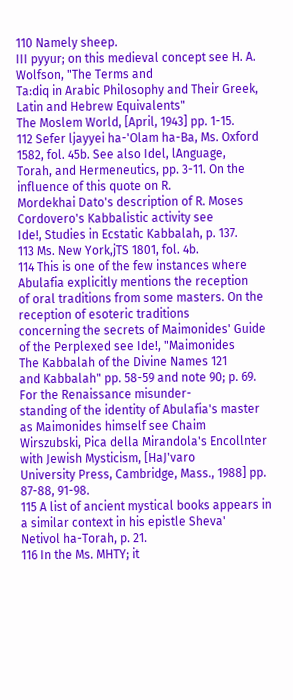110 Namely sheep.
III pyyur; on this medieval concept see H. A. Wolfson, "The Terms and
Ta:diq in Arabic Philosophy and Their Greek, Latin and Hebrew Equivalents"
The Moslem World, [April, 1943] pp. 1-15.
112 Sefer ljayyei ha-'Olam ha-Ba, Ms. Oxford 1582, fol. 45b. See also Idel, lAnguage,
Torah, and Hermeneutics, pp. 3-11. On the influence of this quote on R.
Mordekhai Dato's description of R. Moses Cordovero's Kabbalistic activity see
Ide!, Studies in Ecstatic Kabbalah, p. 137.
113 Ms. New York,jTS 1801, fol. 4b.
114 This is one of the few instances where Abulafia explicitly mentions the reception
of oral traditions from some masters. On the reception of esoteric traditions
concerning the secrets of Maimonides' Guide of the Perplexed see Ide!, "Maimonides
The Kabbalah of the Divine Names 121
and Kabbalah" pp. 58-59 and note 90; p. 69. For the Renaissance misunder-
standing of the identity of Abulafia's master as Maimonides himself see Chaim
Wirszubski, Pica della Mirandola's Encollnter with Jewish Mysticism, [HaJ'varo
University Press, Cambridge, Mass., 1988] pp. 87-88, 91-98.
115 A list of ancient mystical books appears in a similar context in his epistle Sheva'
Netivol ha-Torah, p. 21.
116 In the Ms. MHTY; it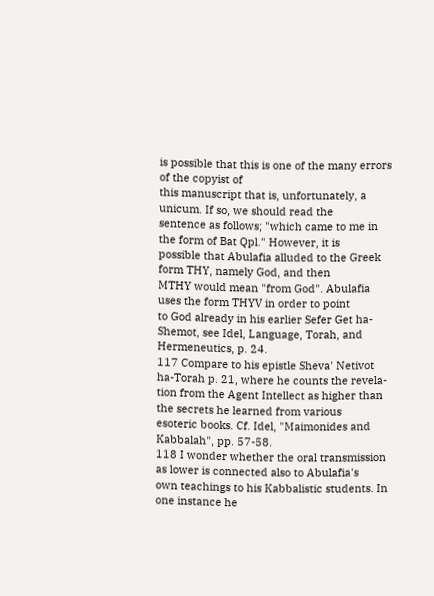is possible that this is one of the many errors of the copyist of
this manuscript that is, unfortunately, a unicum. If so, we should read the
sentence as follows; "which came to me in the form of Bat Qpl." However, it is
possible that Abulafia alluded to the Greek form THY, namely God, and then
MTHY would mean "from God". Abulafia uses the form THYV in order to point
to God already in his earlier Sefer Get ha-Shemot, see Idel, Language, Torah, and
Hermeneutics, p. 24.
117 Compare to his epistle Sheva' Netivot ha-Torah p. 21, where he counts the revela-
tion from the Agent Intellect as higher than the secrets he learned from various
esoteric books. Cf. Idel, "Maimonides and Kabbalah", pp. 57-58.
118 I wonder whether the oral transmission as lower is connected also to Abulafia's
own teachings to his Kabbalistic students. In one instance he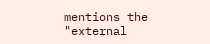mentions the
"external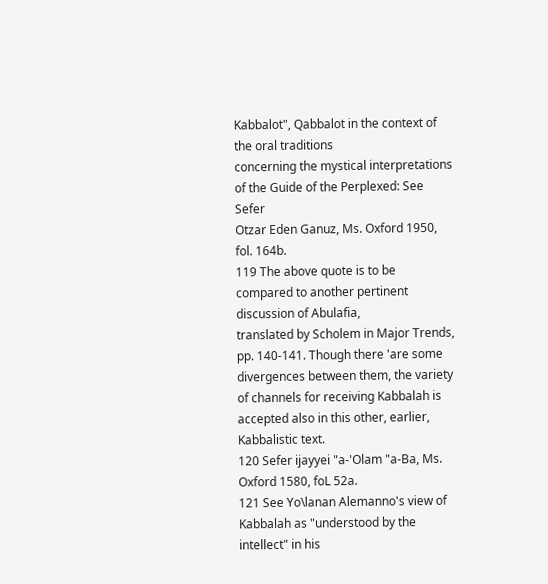Kabbalot", Qabbalot in the context of the oral traditions
concerning the mystical interpretations of the Guide of the Perplexed: See Sefer
Otzar Eden Ganuz, Ms. Oxford 1950, fol. 164b.
119 The above quote is to be compared to another pertinent discussion of Abulafia,
translated by Scholem in Major Trends, pp. 140-141. Though there 'are some
divergences between them, the variety of channels for receiving Kabbalah is
accepted also in this other, earlier, Kabbalistic text.
120 Sefer ijayyei "a-'Olam "a-Ba, Ms. Oxford 1580, foL 52a.
121 See Yo\lanan Alemanno's view of Kabbalah as "understood by the intellect" in his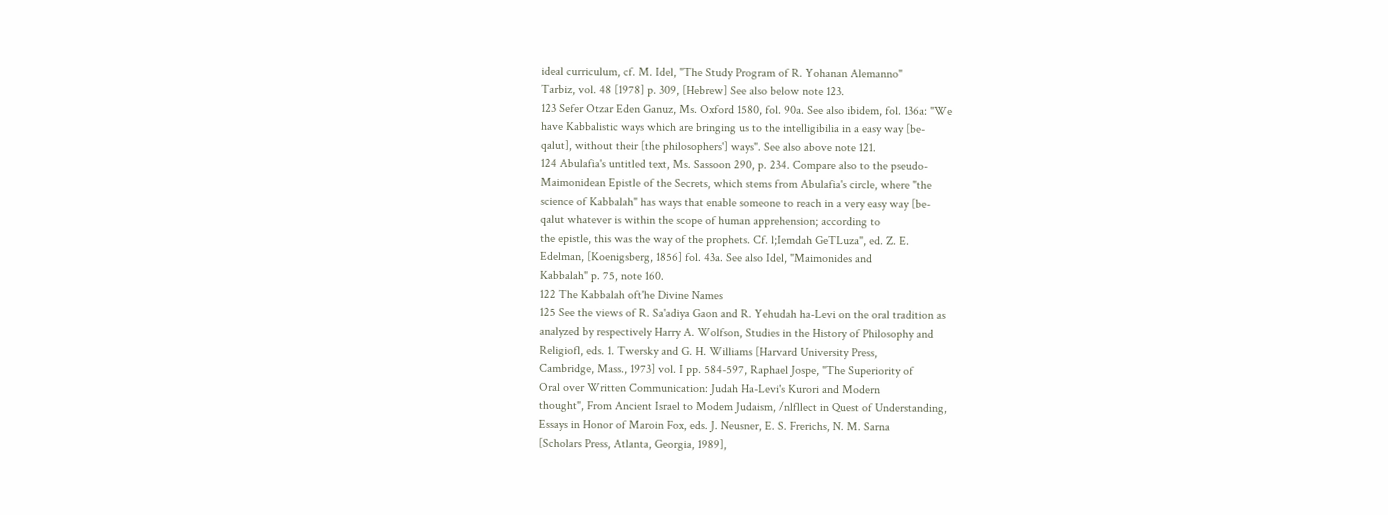ideal curriculum, cf. M. Idel, "The Study Program of R. Yohanan Alemanno"
Tarbiz, vol. 48 [1978] p. 309, [Hebrew] See also below note 123.
123 Sefer Otzar Eden Ganuz, Ms. Oxford 1580, fol. 90a. See also ibidem, fol. 136a: "We
have Kabbalistic ways which are bringing us to the intelligibilia in a easy way [be-
qalut], without their [the philosophers'] ways". See also above note 121.
124 Abulafia's untitled text, Ms. Sassoon 290, p. 234. Compare also to the pseudo-
Maimonidean Epistle of the Secrets, which stems from Abulafia's circle, where "the
science of Kabbalah" has ways that enable someone to reach in a very easy way [be-
qalut whatever is within the scope of human apprehension; according to
the epistle, this was the way of the prophets. Cf. l;Iemdah GeTLuza", ed. Z. E.
Edelman, [Koenigsberg, 1856] fol. 43a. See also Idel, "Maimonides and
Kabbalah" p. 75, note 160.
122 The Kabbalah oft'he Divine Names
125 See the views of R. Sa'adiya Gaon and R. Yehudah ha-Levi on the oral tradition as
analyzed by respectively Harry A. Wolfson, Studies in the History of Philosophy and
Religiofl, eds. 1. Twersky and G. H. Williams [Harvard University Press,
Cambridge, Mass., 1973] vol. I pp. 584-597, Raphael Jospe, "The Superiority of
Oral over Written Communication: Judah Ha-Levi's Kurori and Modern
thought", From Ancient Israel to Modem Judaism, /nlfllect in Quest of Understanding,
Essays in Honor of Maroin Fox, eds. J. Neusner, E. S. Frerichs, N. M. Sarna
[Scholars Press, Atlanta, Georgia, 1989],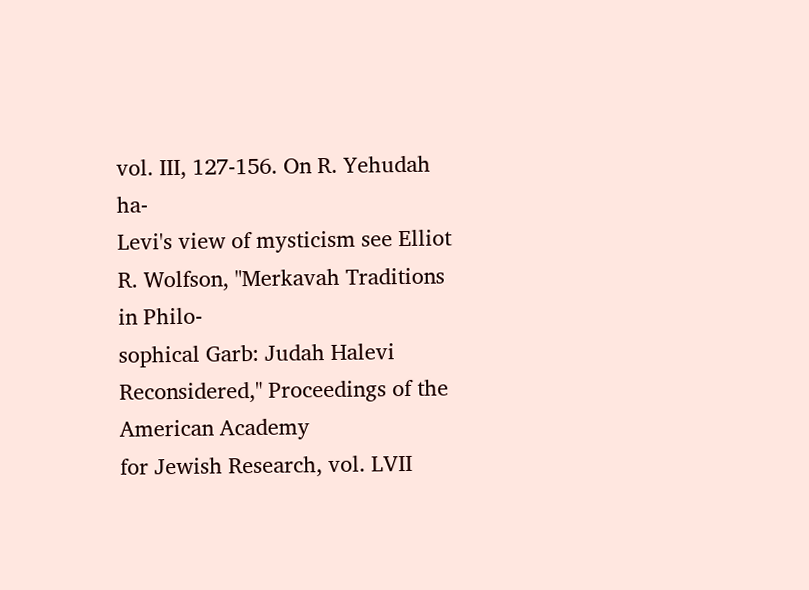vol. III, 127-156. On R. Yehudah ha-
Levi's view of mysticism see Elliot R. Wolfson, "Merkavah Traditions in Philo-
sophical Garb: Judah Halevi Reconsidered," Proceedings of the American Academy
for Jewish Research, vol. LVII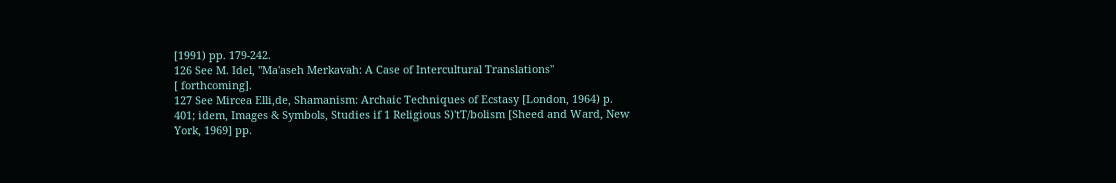[1991) pp. 179-242.
126 See M. Idel, "Ma'aseh Merkavah: A Case of Intercultural Translations"
[ forthcoming].
127 See Mircea Elli,de, Shamanism: Archaic Techniques of Ecstasy [London, 1964) p.
401; idem, Images & Symbols, Studies if 1 Religious S)'tT/bolism [Sheed and Ward, New
York, 1969] pp.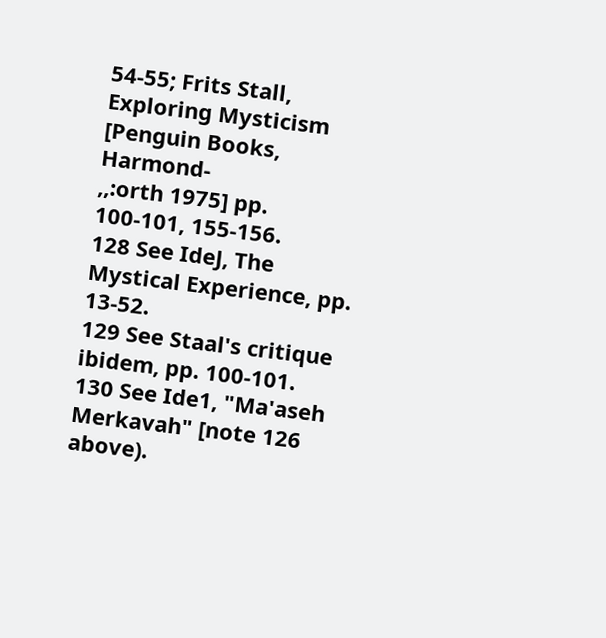54-55; Frits Stall, Exploring Mysticism [Penguin Books, Harmond-
,,:orth 1975] pp. 100-101, 155-156.
128 See IdeJ, The Mystical Experience, pp. 13-52.
129 See Staal's critique ibidem, pp. 100-101.
130 See Ide1, "Ma'aseh Merkavah" [note 126 above).